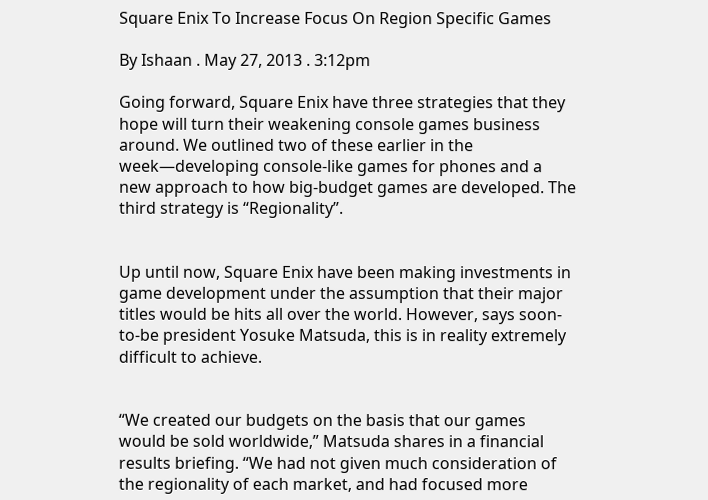Square Enix To Increase Focus On Region Specific Games

By Ishaan . May 27, 2013 . 3:12pm

Going forward, Square Enix have three strategies that they hope will turn their weakening console games business around. We outlined two of these earlier in the week—developing console-like games for phones and a new approach to how big-budget games are developed. The third strategy is “Regionality”.


Up until now, Square Enix have been making investments in game development under the assumption that their major titles would be hits all over the world. However, says soon-to-be president Yosuke Matsuda, this is in reality extremely difficult to achieve.


“We created our budgets on the basis that our games would be sold worldwide,” Matsuda shares in a financial results briefing. “We had not given much consideration of the regionality of each market, and had focused more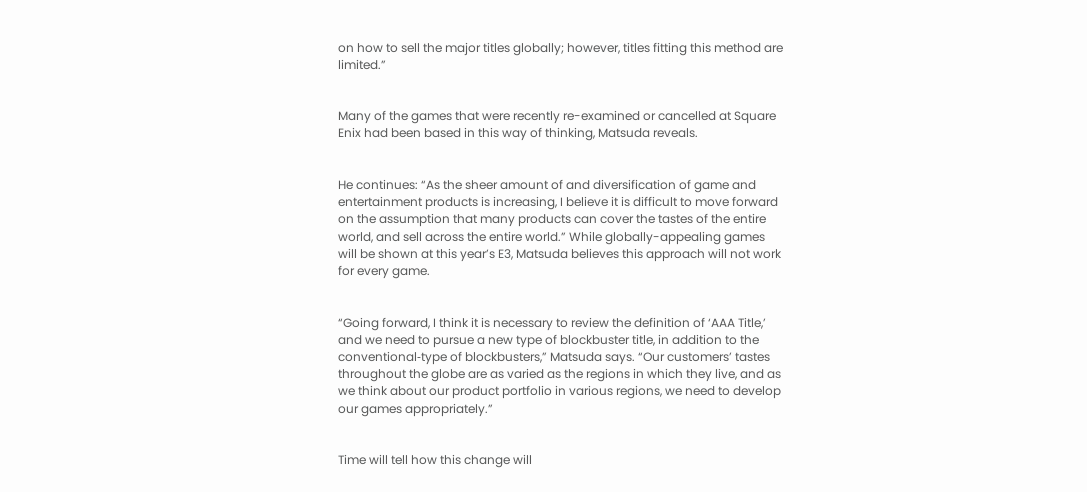on how to sell the major titles globally; however, titles fitting this method are limited.”


Many of the games that were recently re-examined or cancelled at Square Enix had been based in this way of thinking, Matsuda reveals.


He continues: “As the sheer amount of and diversification of game and entertainment products is increasing, I believe it is difficult to move forward on the assumption that many products can cover the tastes of the entire world, and sell across the entire world.” While globally-appealing games will be shown at this year’s E3, Matsuda believes this approach will not work for every game.


“Going forward, I think it is necessary to review the definition of ‘AAA Title,’ and we need to pursue a new type of blockbuster title, in addition to the conventional‐type of blockbusters,” Matsuda says. “Our customers’ tastes throughout the globe are as varied as the regions in which they live, and as we think about our product portfolio in various regions, we need to develop our games appropriately.”


Time will tell how this change will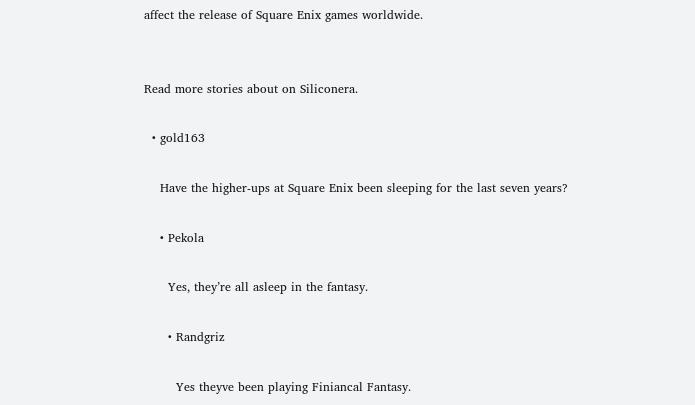affect the release of Square Enix games worldwide.


Read more stories about on Siliconera.

  • gold163

    Have the higher-ups at Square Enix been sleeping for the last seven years?

    • Pekola

      Yes, they’re all asleep in the fantasy.

      • Randgriz

        Yes theyve been playing Finiancal Fantasy.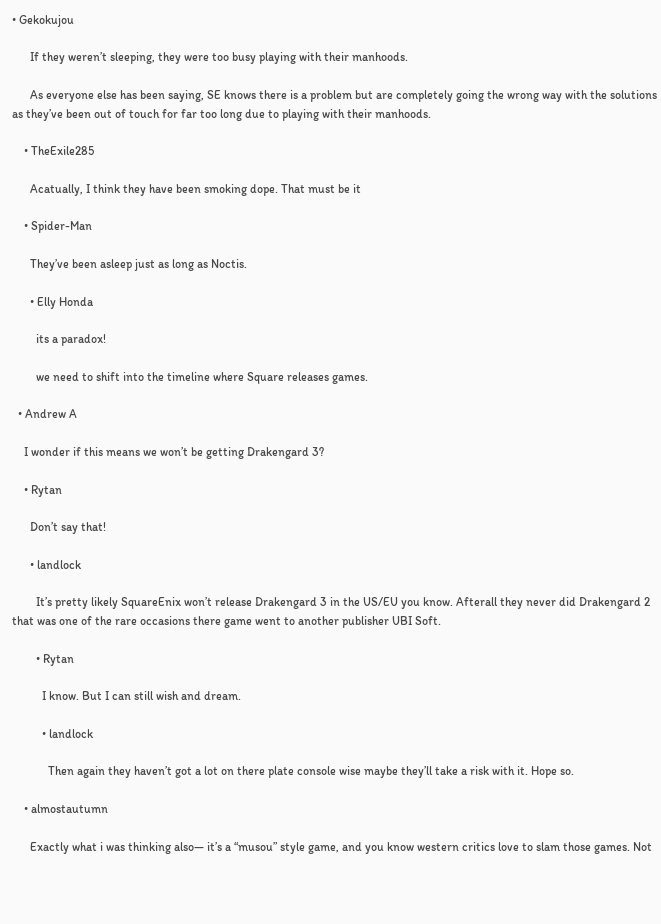• Gekokujou

      If they weren’t sleeping, they were too busy playing with their manhoods.

      As everyone else has been saying, SE knows there is a problem but are completely going the wrong way with the solutions as they’ve been out of touch for far too long due to playing with their manhoods.

    • TheExile285

      Acatually, I think they have been smoking dope. That must be it

    • Spider-Man

      They’ve been asleep just as long as Noctis.

      • Elly Honda

        its a paradox!

        we need to shift into the timeline where Square releases games.

  • Andrew A

    I wonder if this means we won’t be getting Drakengard 3?

    • Rytan

      Don’t say that!

      • landlock

        It’s pretty likely SquareEnix won’t release Drakengard 3 in the US/EU you know. Afterall they never did Drakengard 2 that was one of the rare occasions there game went to another publisher UBI Soft.

        • Rytan

          I know. But I can still wish and dream.

          • landlock

            Then again they haven’t got a lot on there plate console wise maybe they’ll take a risk with it. Hope so.

    • almostautumn

      Exactly what i was thinking also— it’s a “musou” style game, and you know western critics love to slam those games. Not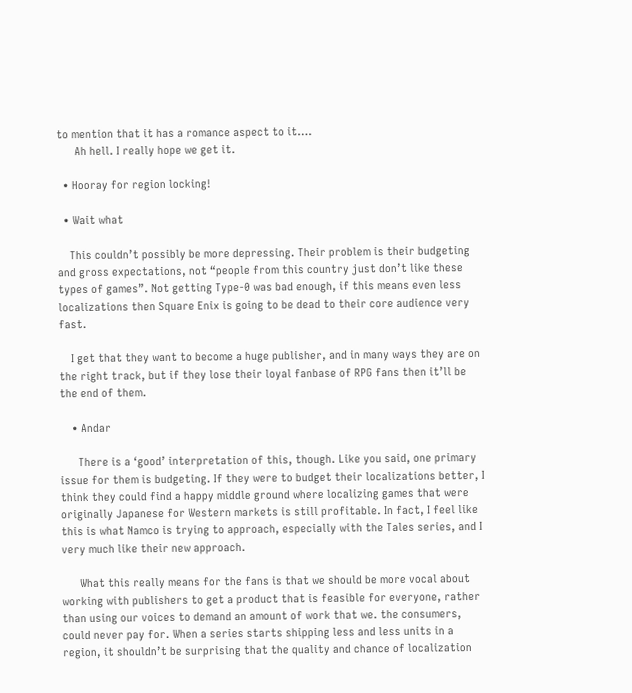to mention that it has a romance aspect to it….
      Ah hell. I really hope we get it.

  • Hooray for region locking!

  • Wait what

    This couldn’t possibly be more depressing. Their problem is their budgeting and gross expectations, not “people from this country just don’t like these types of games”. Not getting Type-0 was bad enough, if this means even less localizations then Square Enix is going to be dead to their core audience very fast.

    I get that they want to become a huge publisher, and in many ways they are on the right track, but if they lose their loyal fanbase of RPG fans then it’ll be the end of them.

    • Andar

      There is a ‘good’ interpretation of this, though. Like you said, one primary issue for them is budgeting. If they were to budget their localizations better, I think they could find a happy middle ground where localizing games that were originally Japanese for Western markets is still profitable. In fact, I feel like this is what Namco is trying to approach, especially with the Tales series, and I very much like their new approach.

      What this really means for the fans is that we should be more vocal about working with publishers to get a product that is feasible for everyone, rather than using our voices to demand an amount of work that we. the consumers, could never pay for. When a series starts shipping less and less units in a region, it shouldn’t be surprising that the quality and chance of localization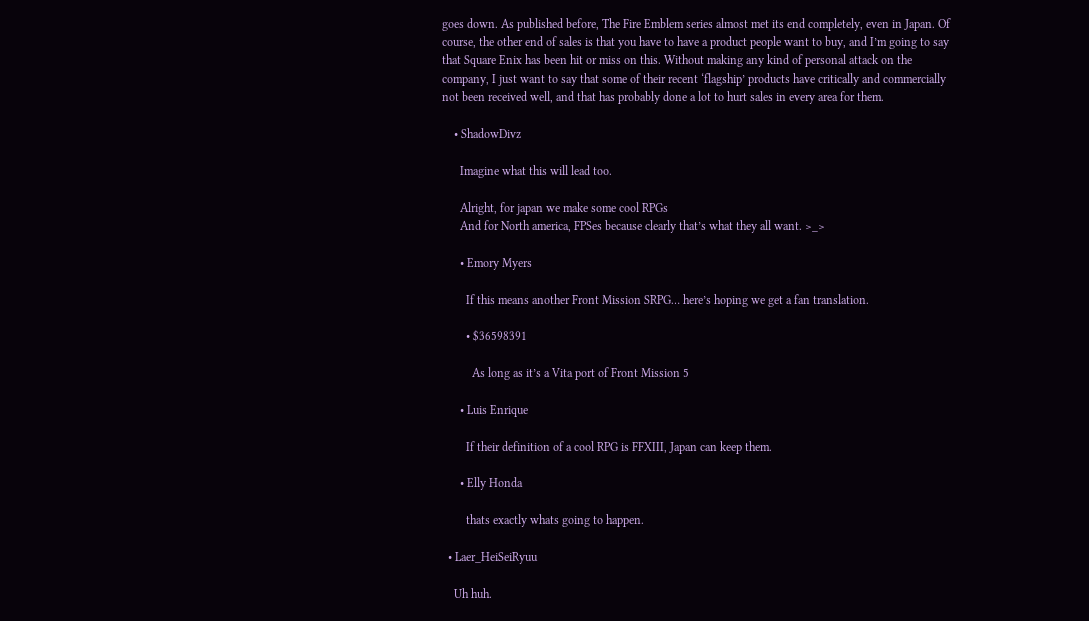goes down. As published before, The Fire Emblem series almost met its end completely, even in Japan. Of course, the other end of sales is that you have to have a product people want to buy, and I’m going to say that Square Enix has been hit or miss on this. Without making any kind of personal attack on the company, I just want to say that some of their recent ‘flagship’ products have critically and commercially not been received well, and that has probably done a lot to hurt sales in every area for them.

    • ShadowDivz

      Imagine what this will lead too.

      Alright, for japan we make some cool RPGs
      And for North america, FPSes because clearly that’s what they all want. >_>

      • Emory Myers

        If this means another Front Mission SRPG… here’s hoping we get a fan translation.

        • $36598391

          As long as it’s a Vita port of Front Mission 5

      • Luis Enrique

        If their definition of a cool RPG is FFXIII, Japan can keep them.

      • Elly Honda

        thats exactly whats going to happen.

  • Laer_HeiSeiRyuu

    Uh huh.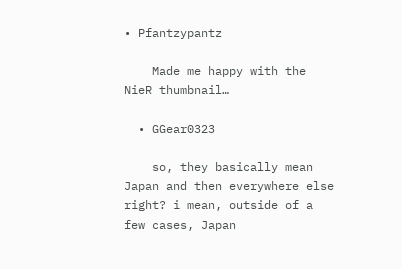• Pfantzypantz

    Made me happy with the NieR thumbnail…

  • GGear0323

    so, they basically mean Japan and then everywhere else right? i mean, outside of a few cases, Japan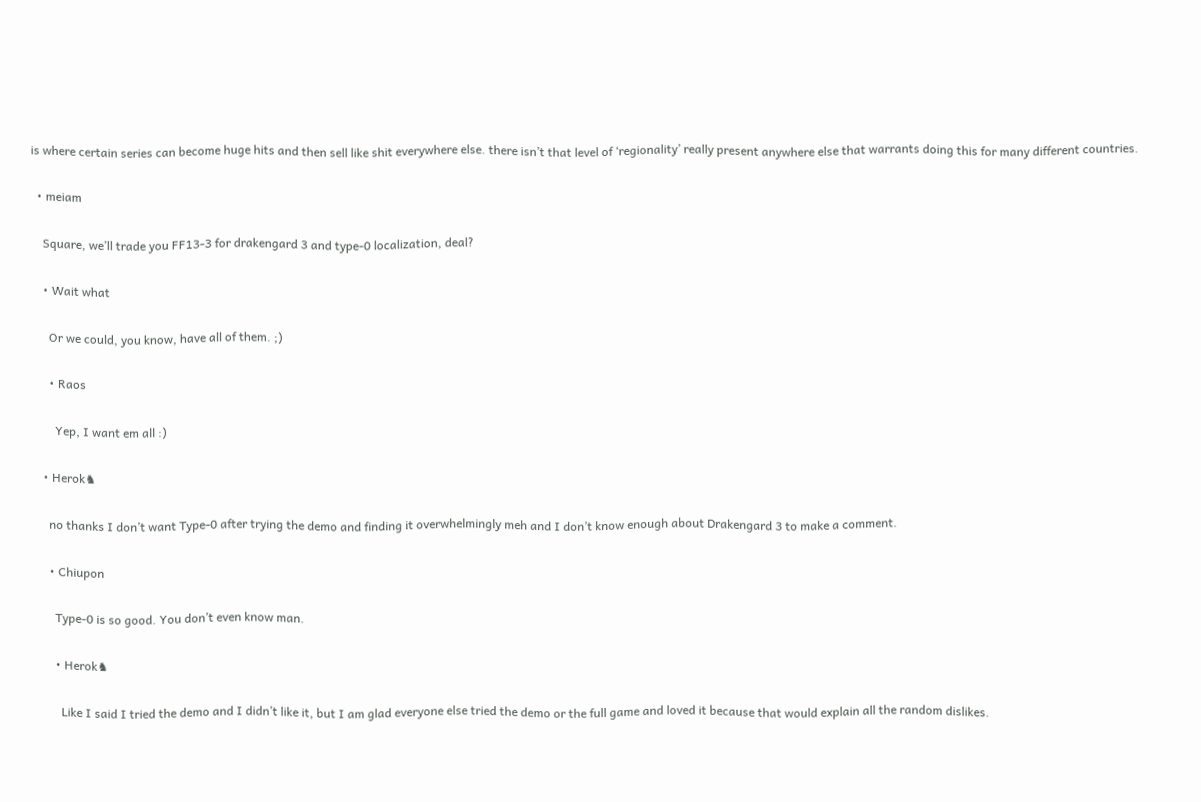is where certain series can become huge hits and then sell like shit everywhere else. there isn’t that level of ‘regionality’ really present anywhere else that warrants doing this for many different countries.

  • meiam

    Square, we’ll trade you FF13-3 for drakengard 3 and type-0 localization, deal?

    • Wait what

      Or we could, you know, have all of them. ;)

      • Raos

        Yep, I want em all :)

    • Herok♞

      no thanks I don’t want Type-0 after trying the demo and finding it overwhelmingly meh and I don’t know enough about Drakengard 3 to make a comment.

      • Chiupon

        Type-0 is so good. You don’t even know man.

        • Herok♞

          Like I said I tried the demo and I didn’t like it, but I am glad everyone else tried the demo or the full game and loved it because that would explain all the random dislikes.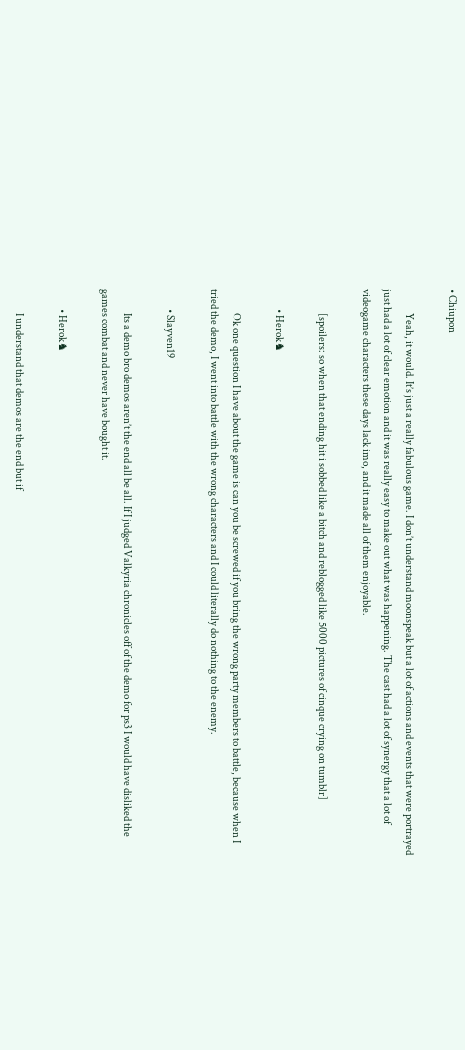• Chiupon

            Yeah, it would. It’s just a really fabulous game. I don’t understand moonspeak but a lot of actions and events that were portrayed just had a lot of clear emotion and it was really easy to make out what was happening. The cast had a lot of synergy that a lot of videogame characters these days lack imo, and it made all of them enjoyable.

            [spoilers: so when that ending hit i sobbed like a bitch and reblogged like 5000 pictures of cinque crying on tumblr]

          • Herok♞

            Ok one question I have about the game is can you be screwed if you bring the wrong party members to battle, because when I tried the demo, I went into battle with the wrong characters and I could literally do nothing to the enemy.

          • Slayven19

            Its a demo bro demos aren’t the end all be all. If I judged Valkyria chronicles off of the demo for ps3 I would have disliked the games combat and never have bought it.

          • Herok♞

            I understand that demos are the end but if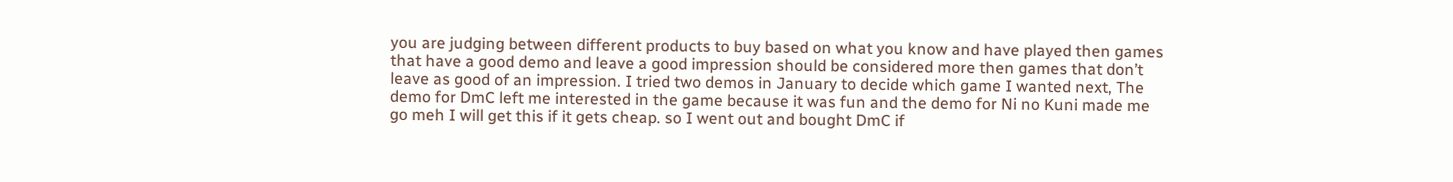you are judging between different products to buy based on what you know and have played then games that have a good demo and leave a good impression should be considered more then games that don’t leave as good of an impression. I tried two demos in January to decide which game I wanted next, The demo for DmC left me interested in the game because it was fun and the demo for Ni no Kuni made me go meh I will get this if it gets cheap. so I went out and bought DmC if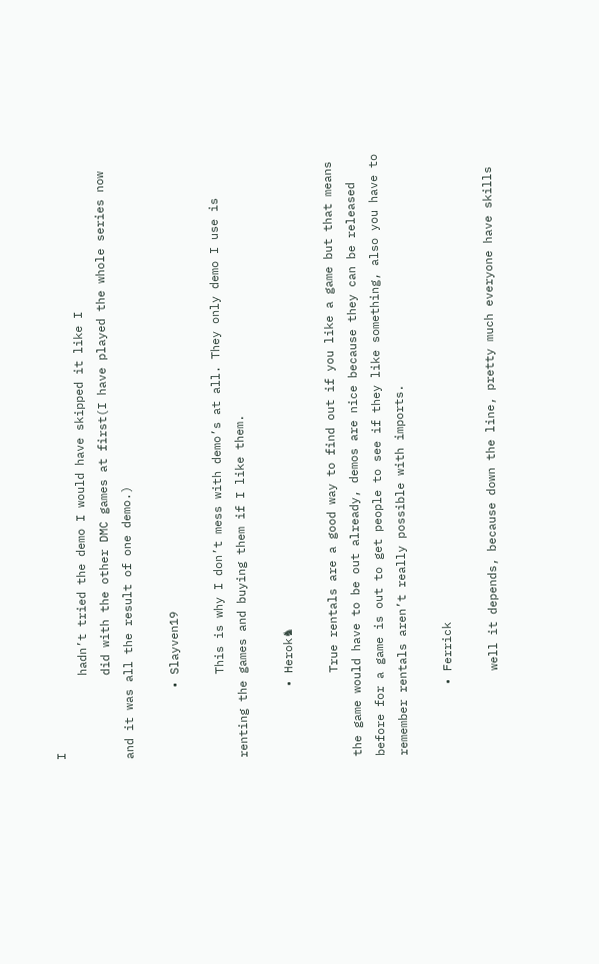I
            hadn’t tried the demo I would have skipped it like I
            did with the other DMC games at first(I have played the whole series now and it was all the result of one demo.)

          • Slayven19

            This is why I don’t mess with demo’s at all. They only demo I use is renting the games and buying them if I like them.

          • Herok♞

            True rentals are a good way to find out if you like a game but that means the game would have to be out already, demos are nice because they can be released before for a game is out to get people to see if they like something, also you have to remember rentals aren’t really possible with imports.

          • Ferrick

            well it depends, because down the line, pretty much everyone have skills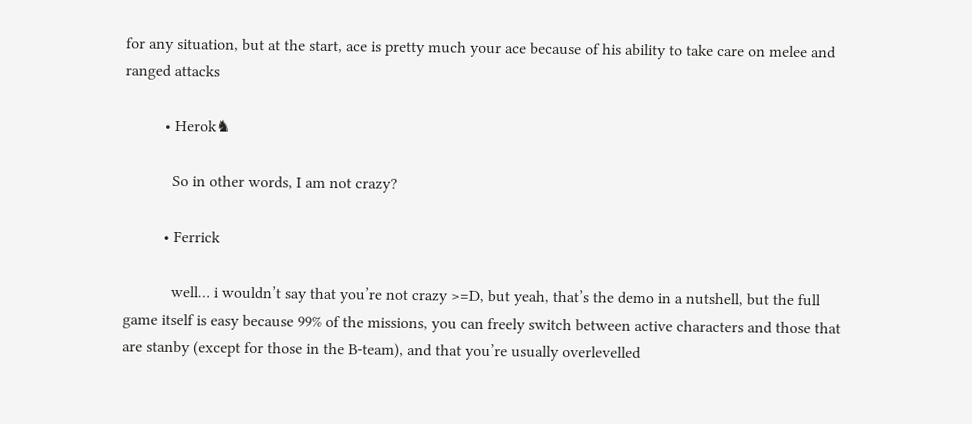for any situation, but at the start, ace is pretty much your ace because of his ability to take care on melee and ranged attacks

          • Herok♞

            So in other words, I am not crazy?

          • Ferrick

            well… i wouldn’t say that you’re not crazy >=D, but yeah, that’s the demo in a nutshell, but the full game itself is easy because 99% of the missions, you can freely switch between active characters and those that are stanby (except for those in the B-team), and that you’re usually overlevelled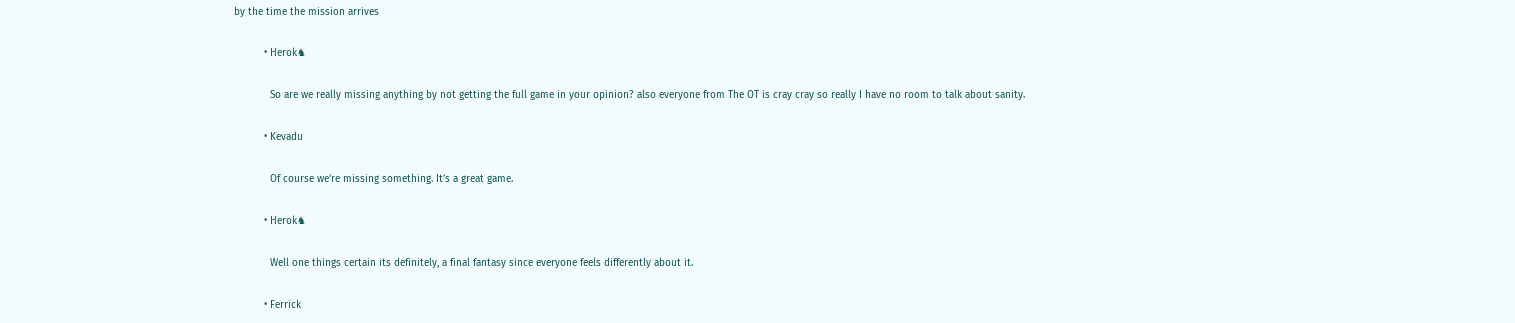by the time the mission arrives

          • Herok♞

            So are we really missing anything by not getting the full game in your opinion? also everyone from The OT is cray cray so really I have no room to talk about sanity.

          • Kevadu

            Of course we’re missing something. It’s a great game.

          • Herok♞

            Well one things certain its definitely, a final fantasy since everyone feels differently about it.

          • Ferrick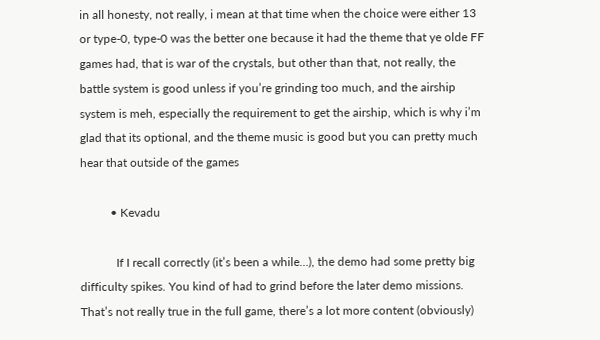in all honesty, not really, i mean at that time when the choice were either 13 or type-0, type-0 was the better one because it had the theme that ye olde FF games had, that is war of the crystals, but other than that, not really, the battle system is good unless if you’re grinding too much, and the airship system is meh, especially the requirement to get the airship, which is why i’m glad that its optional, and the theme music is good but you can pretty much hear that outside of the games

          • Kevadu

            If I recall correctly (it’s been a while…), the demo had some pretty big difficulty spikes. You kind of had to grind before the later demo missions. That’s not really true in the full game, there’s a lot more content (obviously)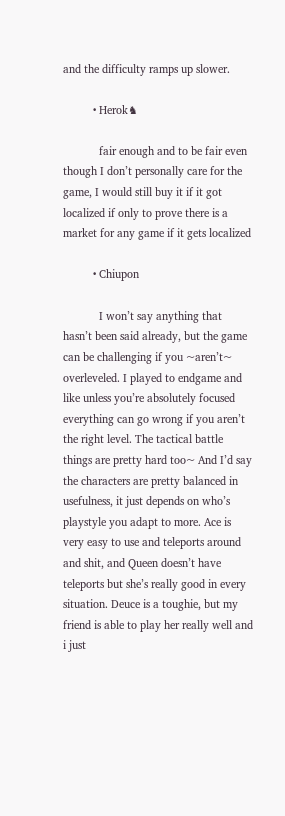and the difficulty ramps up slower.

          • Herok♞

            fair enough and to be fair even though I don’t personally care for the game, I would still buy it if it got localized if only to prove there is a market for any game if it gets localized

          • Chiupon

            I won’t say anything that hasn’t been said already, but the game can be challenging if you ~aren’t~ overleveled. I played to endgame and like unless you’re absolutely focused everything can go wrong if you aren’t the right level. The tactical battle things are pretty hard too~ And I’d say the characters are pretty balanced in usefulness, it just depends on who’s playstyle you adapt to more. Ace is very easy to use and teleports around and shit, and Queen doesn’t have teleports but she’s really good in every situation. Deuce is a toughie, but my friend is able to play her really well and i just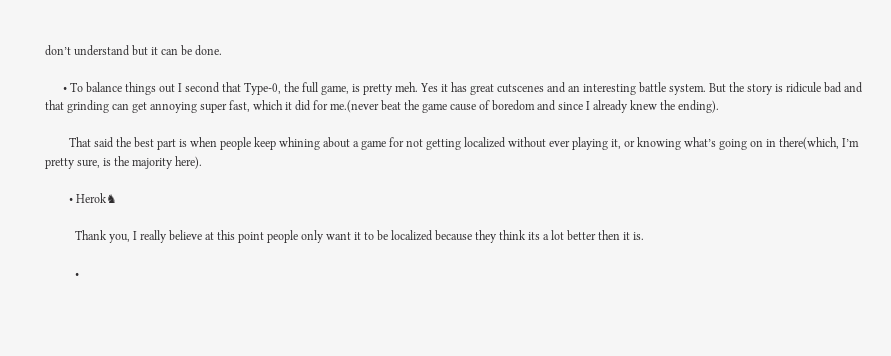don’t understand but it can be done.

      • To balance things out I second that Type-0, the full game, is pretty meh. Yes it has great cutscenes and an interesting battle system. But the story is ridicule bad and that grinding can get annoying super fast, which it did for me.(never beat the game cause of boredom and since I already knew the ending).

        That said the best part is when people keep whining about a game for not getting localized without ever playing it, or knowing what’s going on in there(which, I’m pretty sure, is the majority here).

        • Herok♞

          Thank you, I really believe at this point people only want it to be localized because they think its a lot better then it is.

          •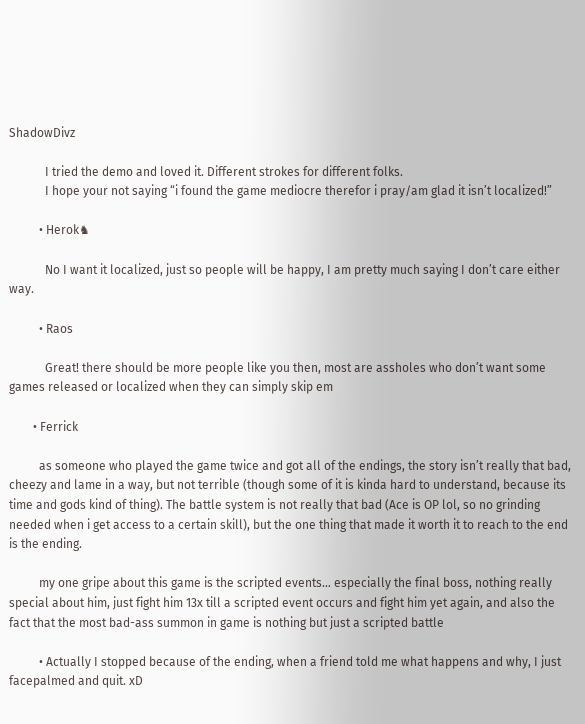ShadowDivz

            I tried the demo and loved it. Different strokes for different folks.
            I hope your not saying “i found the game mediocre therefor i pray/am glad it isn’t localized!”

          • Herok♞

            No I want it localized, just so people will be happy, I am pretty much saying I don’t care either way.

          • Raos

            Great! there should be more people like you then, most are assholes who don’t want some games released or localized when they can simply skip em

        • Ferrick

          as someone who played the game twice and got all of the endings, the story isn’t really that bad, cheezy and lame in a way, but not terrible (though some of it is kinda hard to understand, because its time and gods kind of thing). The battle system is not really that bad (Ace is OP lol, so no grinding needed when i get access to a certain skill), but the one thing that made it worth it to reach to the end is the ending.

          my one gripe about this game is the scripted events… especially the final boss, nothing really special about him, just fight him 13x till a scripted event occurs and fight him yet again, and also the fact that the most bad-ass summon in game is nothing but just a scripted battle

          • Actually I stopped because of the ending, when a friend told me what happens and why, I just facepalmed and quit. xD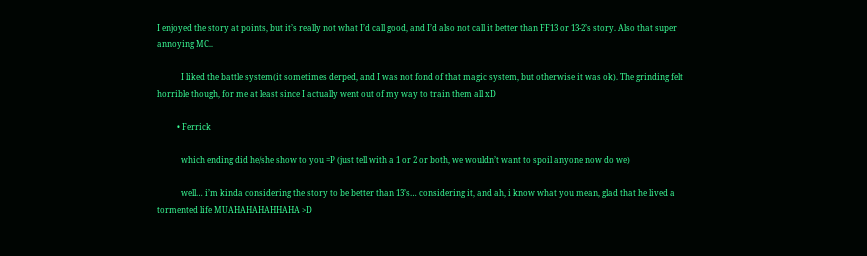I enjoyed the story at points, but it’s really not what I’d call good, and I’d also not call it better than FF13 or 13-2’s story. Also that super annoying MC..

            I liked the battle system(it sometimes derped, and I was not fond of that magic system, but otherwise it was ok). The grinding felt horrible though, for me at least since I actually went out of my way to train them all xD

          • Ferrick

            which ending did he/she show to you =P (just tell with a 1 or 2 or both, we wouldn’t want to spoil anyone now do we)

            well… i’m kinda considering the story to be better than 13’s… considering it, and ah, i know what you mean, glad that he lived a tormented life MUAHAHAHAHHAHA >D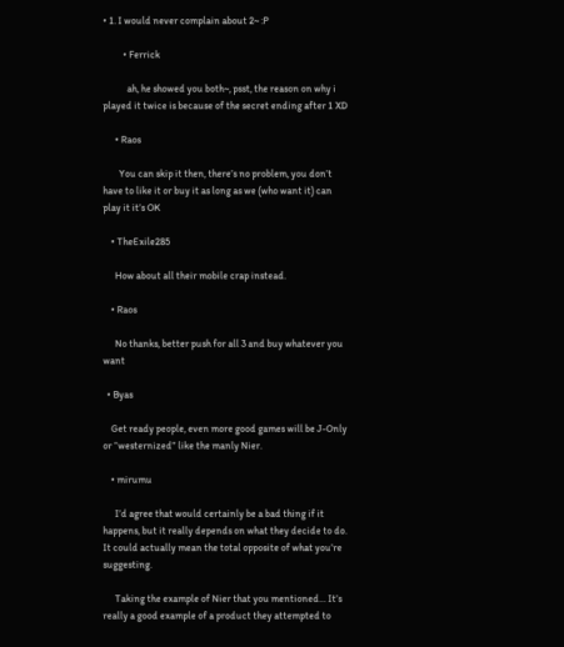• 1. I would never complain about 2~ :P

          • Ferrick

            ah, he showed you both~, psst, the reason on why i played it twice is because of the secret ending after 1 XD

      • Raos

        You can skip it then, there’s no problem, you don’t have to like it or buy it as long as we (who want it) can play it it’s OK

    • TheExile285

      How about all their mobile crap instead.

    • Raos

      No thanks, better push for all 3 and buy whatever you want

  • Byas

    Get ready people, even more good games will be J-Only or “westernized” like the manly Nier.

    • mirumu

      I’d agree that would certainly be a bad thing if it happens, but it really depends on what they decide to do. It could actually mean the total opposite of what you’re suggesting.

      Taking the example of Nier that you mentioned… It’s really a good example of a product they attempted to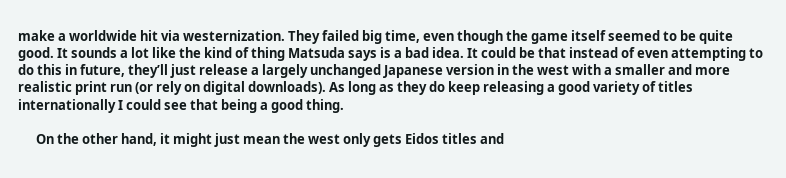make a worldwide hit via westernization. They failed big time, even though the game itself seemed to be quite good. It sounds a lot like the kind of thing Matsuda says is a bad idea. It could be that instead of even attempting to do this in future, they’ll just release a largely unchanged Japanese version in the west with a smaller and more realistic print run (or rely on digital downloads). As long as they do keep releasing a good variety of titles internationally I could see that being a good thing.

      On the other hand, it might just mean the west only gets Eidos titles and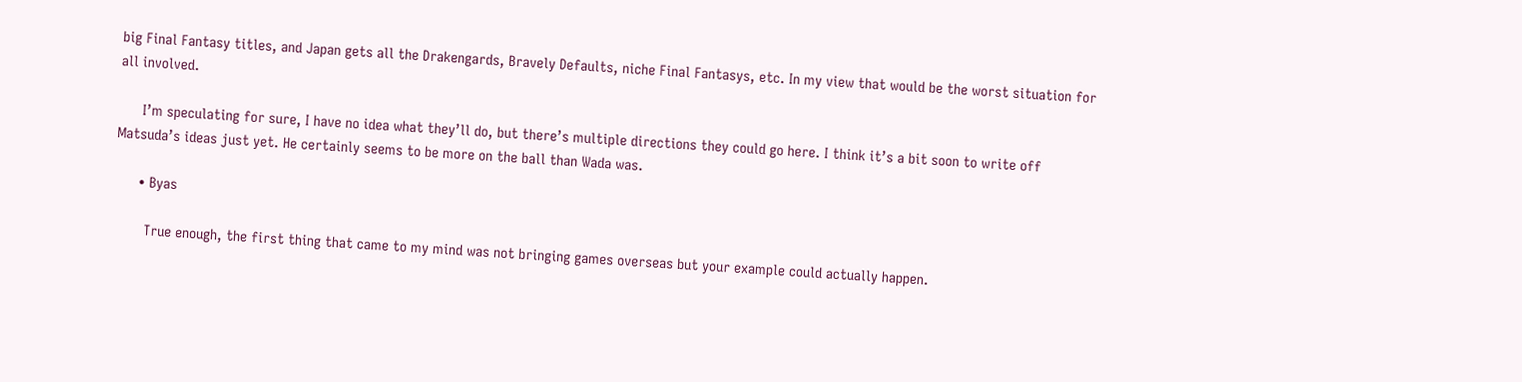big Final Fantasy titles, and Japan gets all the Drakengards, Bravely Defaults, niche Final Fantasys, etc. In my view that would be the worst situation for all involved.

      I’m speculating for sure, I have no idea what they’ll do, but there’s multiple directions they could go here. I think it’s a bit soon to write off Matsuda’s ideas just yet. He certainly seems to be more on the ball than Wada was.

      • Byas

        True enough, the first thing that came to my mind was not bringing games overseas but your example could actually happen.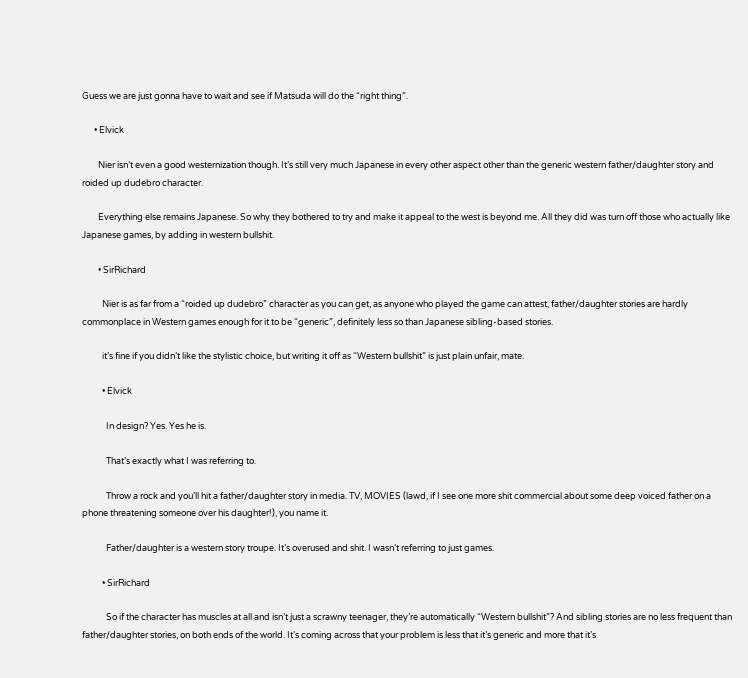Guess we are just gonna have to wait and see if Matsuda will do the “right thing”.

      • Elvick

        Nier isn’t even a good westernization though. It’s still very much Japanese in every other aspect other than the generic western father/daughter story and roided up dudebro character.

        Everything else remains Japanese. So why they bothered to try and make it appeal to the west is beyond me. All they did was turn off those who actually like Japanese games, by adding in western bullshit.

        • SirRichard

          Nier is as far from a “roided up dudebro” character as you can get, as anyone who played the game can attest, father/daughter stories are hardly commonplace in Western games enough for it to be “generic”, definitely less so than Japanese sibling-based stories.

          it’s fine if you didn’t like the stylistic choice, but writing it off as “Western bullshit” is just plain unfair, mate.

          • Elvick

            In design? Yes. Yes he is.

            That’s exactly what I was referring to.

            Throw a rock and you’ll hit a father/daughter story in media. TV, MOVIES (lawd, if I see one more shit commercial about some deep voiced father on a phone threatening someone over his daughter!), you name it.

            Father/daughter is a western story troupe. It’s overused and shit. I wasn’t referring to just games.

          • SirRichard

            So if the character has muscles at all and isn’t just a scrawny teenager, they’re automatically “Western bullshit”? And sibling stories are no less frequent than father/daughter stories, on both ends of the world. It’s coming across that your problem is less that it’s generic and more that it’s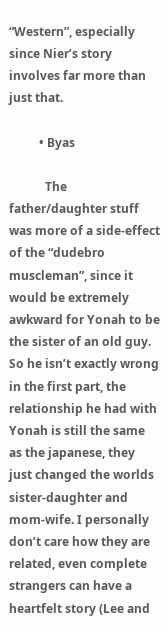“Western”, especially since Nier’s story involves far more than just that.

          • Byas

            The father/daughter stuff was more of a side-effect of the “dudebro muscleman”, since it would be extremely awkward for Yonah to be the sister of an old guy. So he isn’t exactly wrong in the first part, the relationship he had with Yonah is still the same as the japanese, they just changed the worlds sister-daughter and mom-wife. I personally don’t care how they are related, even complete strangers can have a heartfelt story (Lee and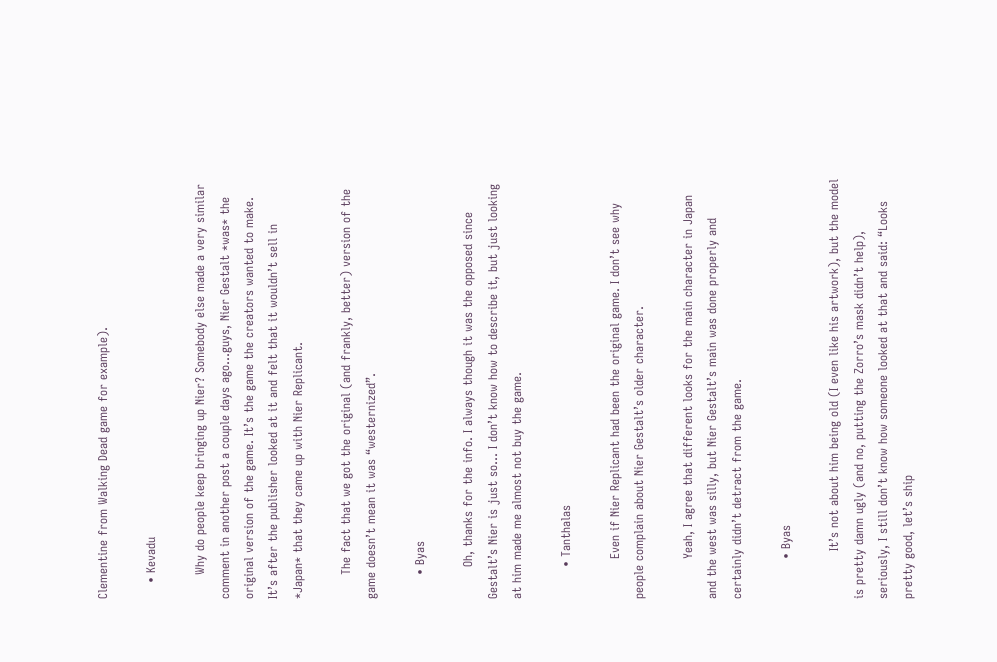Clementine from Walking Dead game for example).

    • Kevadu

      Why do people keep bringing up Nier? Somebody else made a very similar comment in another post a couple days ago…guys, Nier Gestalt *was* the original version of the game. It’s the game the creators wanted to make. It’s after the publisher looked at it and felt that it wouldn’t sell in *Japan* that they came up with Nier Replicant.

      The fact that we got the original (and frankly, better) version of the game doesn’t mean it was “westernized”.

      • Byas

        Oh, thanks for the info. I always though it was the opposed since Gestalt’s Nier is just so… I don’t know how to describe it, but just looking at him made me almost not buy the game.

        • Tanthalas

          Even if Nier Replicant had been the original game. I don’t see why people complain about Nier Gestalt’s older character.

          Yeah, I agree that different looks for the main character in Japan and the west was silly, but Nier Gestalt’s main was done properly and certainly didn’t detract from the game.

          • Byas

            It’s not about him being old (I even like his artwork), but the model is pretty damn ugly (and no, putting the Zorro’s mask didn’t help), seriously, I still don’t know how someone looked at that and said: “Looks pretty good, let’s ship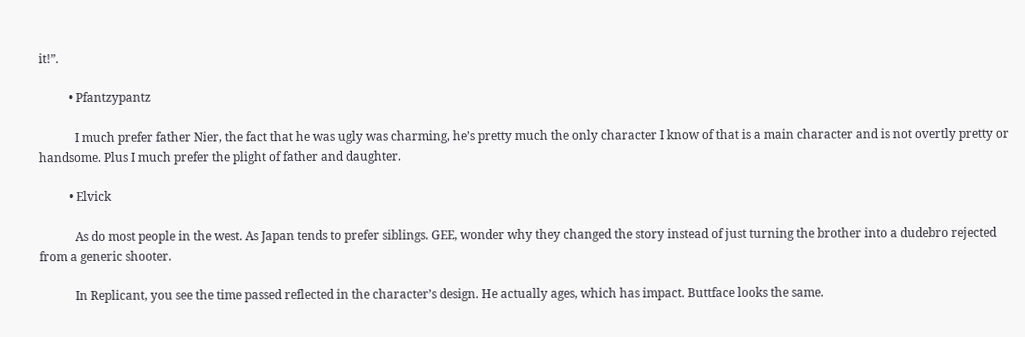it!”.

          • Pfantzypantz

            I much prefer father Nier, the fact that he was ugly was charming, he’s pretty much the only character I know of that is a main character and is not overtly pretty or handsome. Plus I much prefer the plight of father and daughter.

          • Elvick

            As do most people in the west. As Japan tends to prefer siblings. GEE, wonder why they changed the story instead of just turning the brother into a dudebro rejected from a generic shooter.

            In Replicant, you see the time passed reflected in the character’s design. He actually ages, which has impact. Buttface looks the same.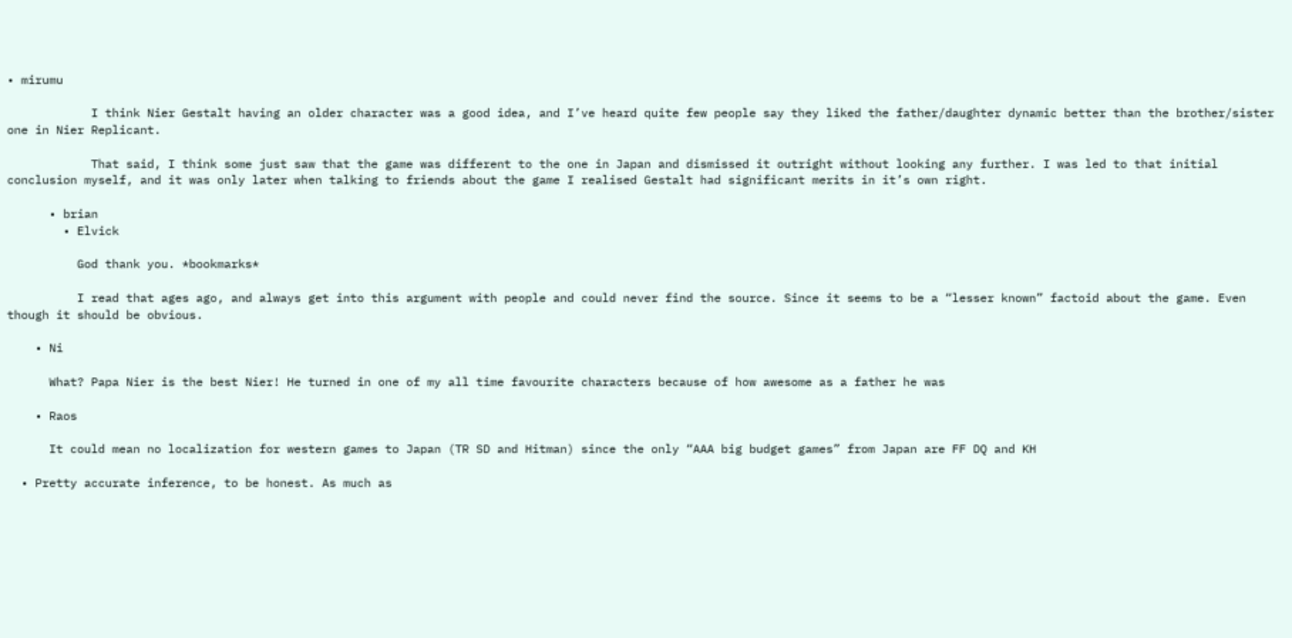• mirumu

            I think Nier Gestalt having an older character was a good idea, and I’ve heard quite few people say they liked the father/daughter dynamic better than the brother/sister one in Nier Replicant.

            That said, I think some just saw that the game was different to the one in Japan and dismissed it outright without looking any further. I was led to that initial conclusion myself, and it was only later when talking to friends about the game I realised Gestalt had significant merits in it’s own right.

      • brian
        • Elvick

          God thank you. *bookmarks*

          I read that ages ago, and always get into this argument with people and could never find the source. Since it seems to be a “lesser known” factoid about the game. Even though it should be obvious.

    • Ni

      What? Papa Nier is the best Nier! He turned in one of my all time favourite characters because of how awesome as a father he was

    • Raos

      It could mean no localization for western games to Japan (TR SD and Hitman) since the only “AAA big budget games” from Japan are FF DQ and KH

  • Pretty accurate inference, to be honest. As much as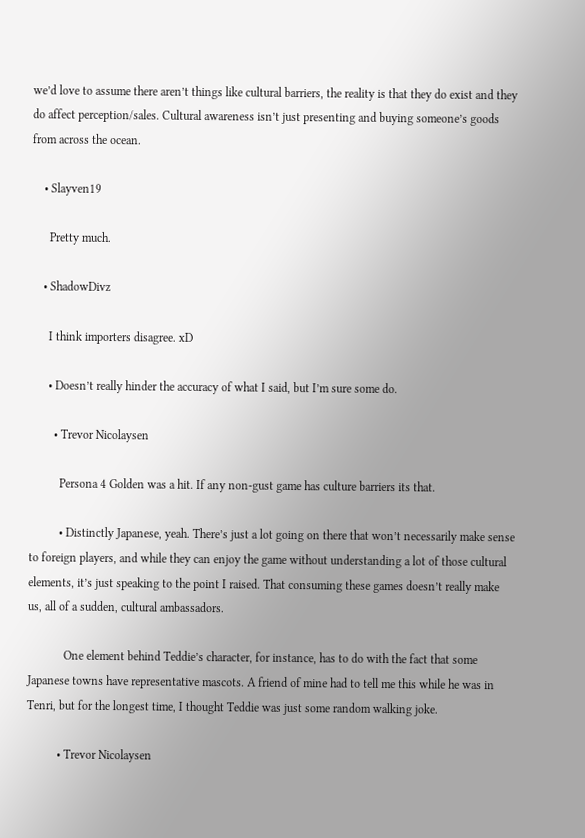we’d love to assume there aren’t things like cultural barriers, the reality is that they do exist and they do affect perception/sales. Cultural awareness isn’t just presenting and buying someone’s goods from across the ocean.

    • Slayven19

      Pretty much.

    • ShadowDivz

      I think importers disagree. xD

      • Doesn’t really hinder the accuracy of what I said, but I’m sure some do.

        • Trevor Nicolaysen

          Persona 4 Golden was a hit. If any non-gust game has culture barriers its that.

          • Distinctly Japanese, yeah. There’s just a lot going on there that won’t necessarily make sense to foreign players, and while they can enjoy the game without understanding a lot of those cultural elements, it’s just speaking to the point I raised. That consuming these games doesn’t really make us, all of a sudden, cultural ambassadors.

            One element behind Teddie’s character, for instance, has to do with the fact that some Japanese towns have representative mascots. A friend of mine had to tell me this while he was in Tenri, but for the longest time, I thought Teddie was just some random walking joke.

          • Trevor Nicolaysen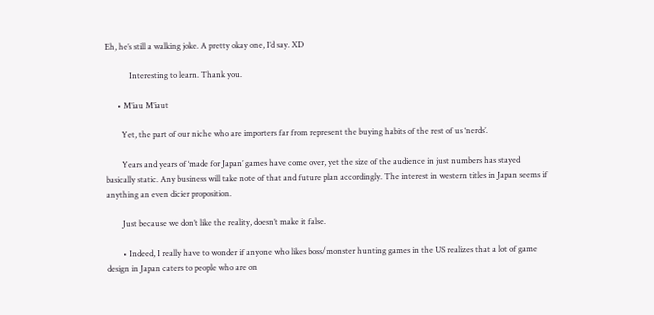Eh, he’s still a walking joke. A pretty okay one, I’d say. XD

            Interesting to learn. Thank you.

      • M’iau M’iaut

        Yet, the part of our niche who are importers far from represent the buying habits of the rest of us ‘nerds’.

        Years and years of ‘made for Japan’ games have come over, yet the size of the audience in just numbers has stayed basically static. Any business will take note of that and future plan accordingly. The interest in western titles in Japan seems if anything an even dicier proposition.

        Just because we don’t like the reality, doesn’t make it false.

        • Indeed, I really have to wonder if anyone who likes boss/monster hunting games in the US realizes that a lot of game design in Japan caters to people who are on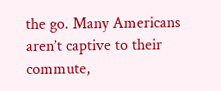the go. Many Americans aren’t captive to their commute,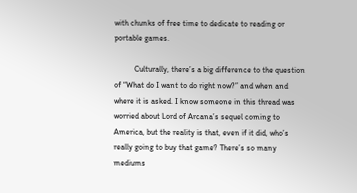with chunks of free time to dedicate to reading or portable games.

          Culturally, there’s a big difference to the question of “What do I want to do right now?” and when and where it is asked. I know someone in this thread was worried about Lord of Arcana’s sequel coming to America, but the reality is that, even if it did, who’s really going to buy that game? There’s so many mediums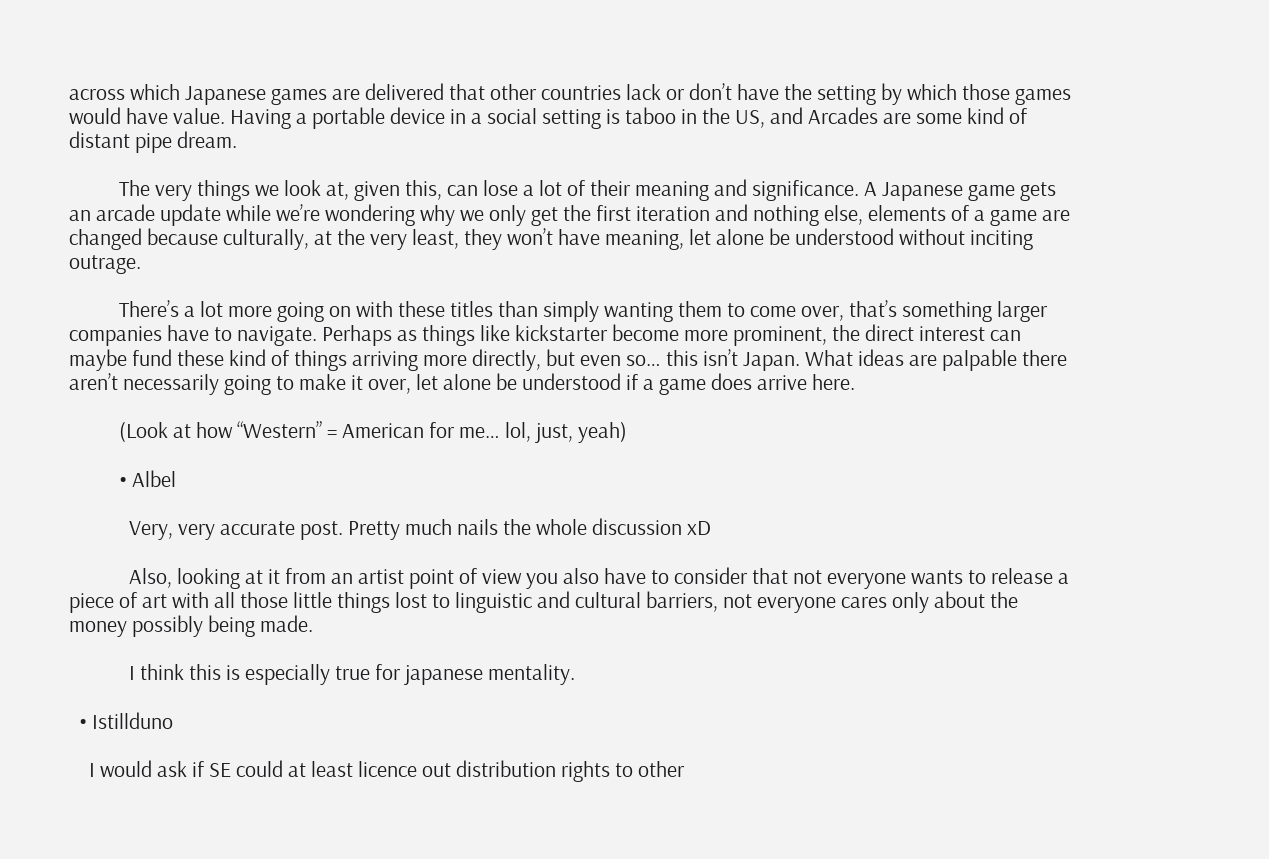across which Japanese games are delivered that other countries lack or don’t have the setting by which those games would have value. Having a portable device in a social setting is taboo in the US, and Arcades are some kind of distant pipe dream.

          The very things we look at, given this, can lose a lot of their meaning and significance. A Japanese game gets an arcade update while we’re wondering why we only get the first iteration and nothing else, elements of a game are changed because culturally, at the very least, they won’t have meaning, let alone be understood without inciting outrage.

          There’s a lot more going on with these titles than simply wanting them to come over, that’s something larger companies have to navigate. Perhaps as things like kickstarter become more prominent, the direct interest can maybe fund these kind of things arriving more directly, but even so… this isn’t Japan. What ideas are palpable there aren’t necessarily going to make it over, let alone be understood if a game does arrive here.

          (Look at how “Western” = American for me… lol, just, yeah)

          • Albel

            Very, very accurate post. Pretty much nails the whole discussion xD

            Also, looking at it from an artist point of view you also have to consider that not everyone wants to release a piece of art with all those little things lost to linguistic and cultural barriers, not everyone cares only about the money possibly being made.

            I think this is especially true for japanese mentality.

  • Istillduno

    I would ask if SE could at least licence out distribution rights to other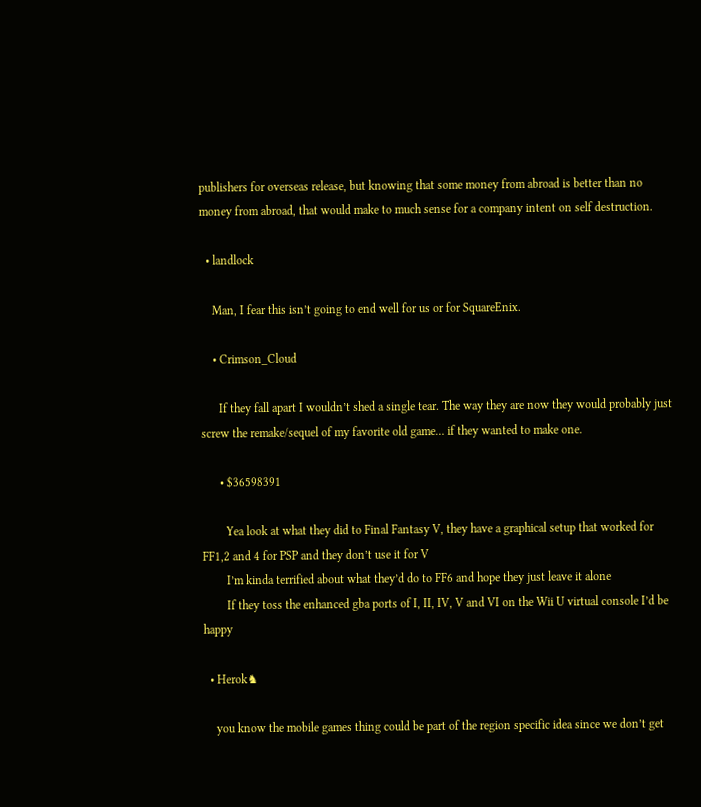publishers for overseas release, but knowing that some money from abroad is better than no money from abroad, that would make to much sense for a company intent on self destruction.

  • landlock

    Man, I fear this isn’t going to end well for us or for SquareEnix.

    • Crimson_Cloud

      If they fall apart I wouldn’t shed a single tear. The way they are now they would probably just screw the remake/sequel of my favorite old game… if they wanted to make one.

      • $36598391

        Yea look at what they did to Final Fantasy V, they have a graphical setup that worked for FF1,2 and 4 for PSP and they don’t use it for V
        I’m kinda terrified about what they’d do to FF6 and hope they just leave it alone
        If they toss the enhanced gba ports of I, II, IV, V and VI on the Wii U virtual console I’d be happy

  • Herok♞

    you know the mobile games thing could be part of the region specific idea since we don’t get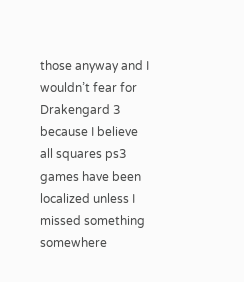those anyway and I wouldn’t fear for Drakengard 3 because I believe all squares ps3 games have been localized unless I missed something somewhere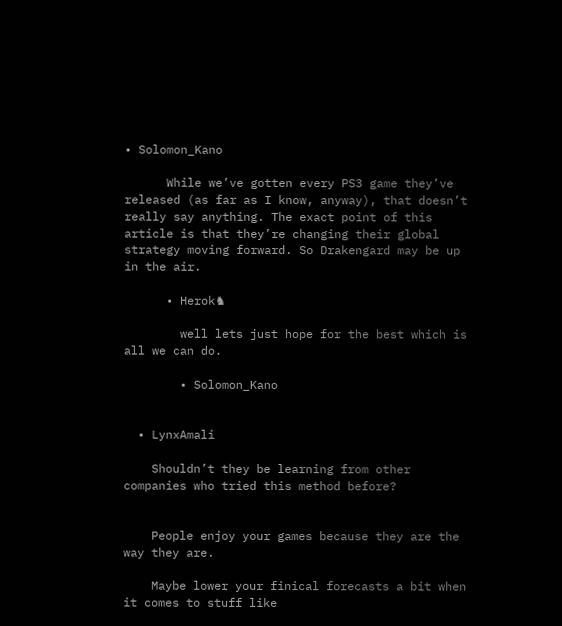• Solomon_Kano

      While we’ve gotten every PS3 game they’ve released (as far as I know, anyway), that doesn’t really say anything. The exact point of this article is that they’re changing their global strategy moving forward. So Drakengard may be up in the air.

      • Herok♞

        well lets just hope for the best which is all we can do.

        • Solomon_Kano


  • LynxAmali

    Shouldn’t they be learning from other companies who tried this method before?


    People enjoy your games because they are the way they are.

    Maybe lower your finical forecasts a bit when it comes to stuff like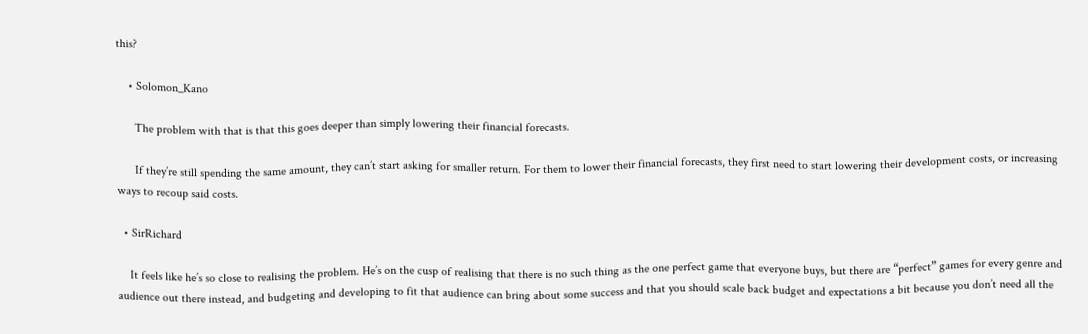this?

    • Solomon_Kano

      The problem with that is that this goes deeper than simply lowering their financial forecasts.

      If they’re still spending the same amount, they can’t start asking for smaller return. For them to lower their financial forecasts, they first need to start lowering their development costs, or increasing ways to recoup said costs.

  • SirRichard

    It feels like he’s so close to realising the problem. He’s on the cusp of realising that there is no such thing as the one perfect game that everyone buys, but there are “perfect” games for every genre and audience out there instead, and budgeting and developing to fit that audience can bring about some success and that you should scale back budget and expectations a bit because you don’t need all the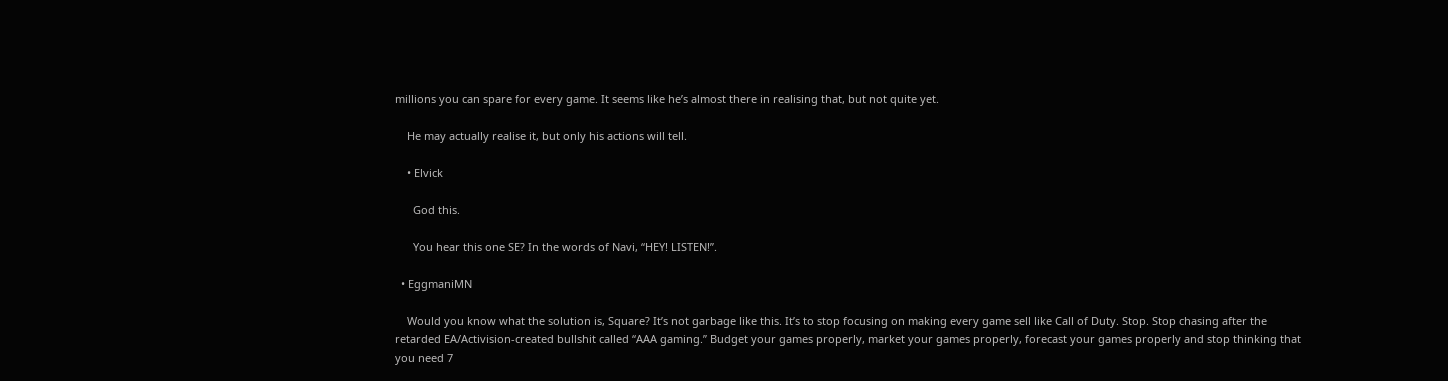millions you can spare for every game. It seems like he’s almost there in realising that, but not quite yet.

    He may actually realise it, but only his actions will tell.

    • Elvick

      God this.

      You hear this one SE? In the words of Navi, “HEY! LISTEN!”.

  • EggmaniMN

    Would you know what the solution is, Square? It’s not garbage like this. It’s to stop focusing on making every game sell like Call of Duty. Stop. Stop chasing after the retarded EA/Activision-created bullshit called “AAA gaming.” Budget your games properly, market your games properly, forecast your games properly and stop thinking that you need 7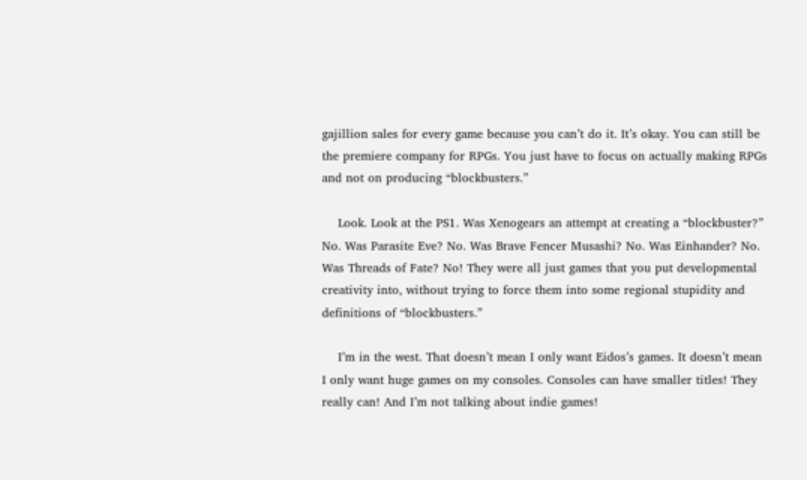gajillion sales for every game because you can’t do it. It’s okay. You can still be the premiere company for RPGs. You just have to focus on actually making RPGs and not on producing “blockbusters.”

    Look. Look at the PS1. Was Xenogears an attempt at creating a “blockbuster?” No. Was Parasite Eve? No. Was Brave Fencer Musashi? No. Was Einhander? No. Was Threads of Fate? No! They were all just games that you put developmental creativity into, without trying to force them into some regional stupidity and definitions of “blockbusters.”

    I’m in the west. That doesn’t mean I only want Eidos’s games. It doesn’t mean I only want huge games on my consoles. Consoles can have smaller titles! They really can! And I’m not talking about indie games!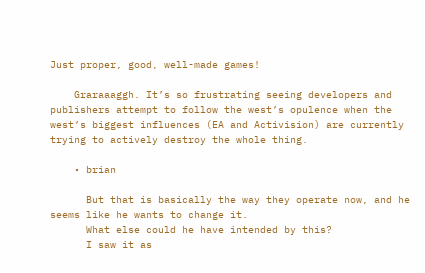Just proper, good, well-made games!

    Graraaaggh. It’s so frustrating seeing developers and publishers attempt to follow the west’s opulence when the west’s biggest influences (EA and Activision) are currently trying to actively destroy the whole thing.

    • brian

      But that is basically the way they operate now, and he seems like he wants to change it.
      What else could he have intended by this?
      I saw it as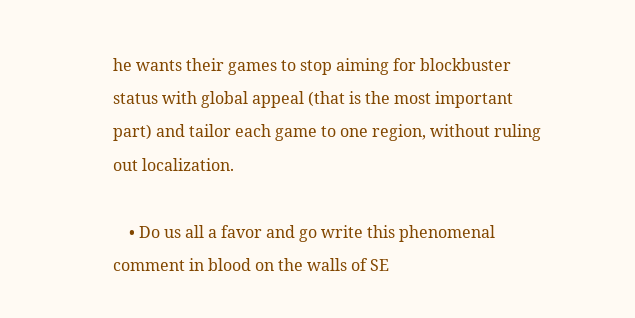he wants their games to stop aiming for blockbuster status with global appeal (that is the most important part) and tailor each game to one region, without ruling out localization.

    • Do us all a favor and go write this phenomenal comment in blood on the walls of SE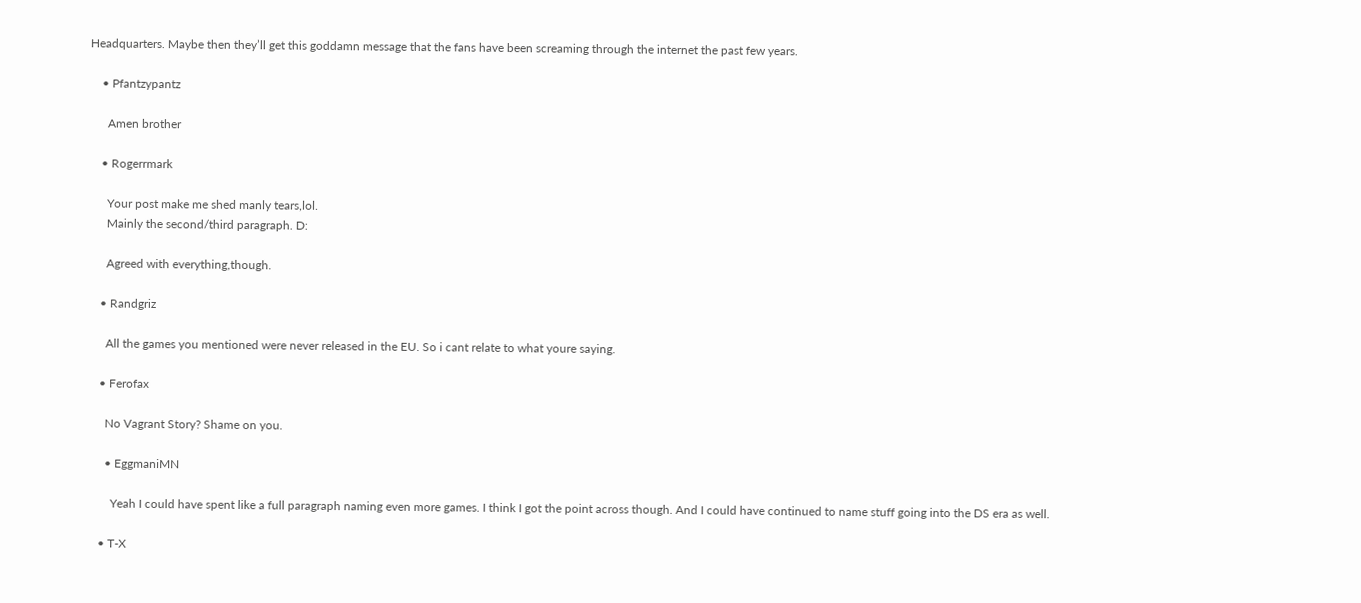Headquarters. Maybe then they’ll get this goddamn message that the fans have been screaming through the internet the past few years.

    • Pfantzypantz

      Amen brother

    • Rogerrmark

      Your post make me shed manly tears,lol.
      Mainly the second/third paragraph. D:

      Agreed with everything,though.

    • Randgriz

      All the games you mentioned were never released in the EU. So i cant relate to what youre saying.

    • Ferofax

      No Vagrant Story? Shame on you.

      • EggmaniMN

        Yeah I could have spent like a full paragraph naming even more games. I think I got the point across though. And I could have continued to name stuff going into the DS era as well.

    • T-X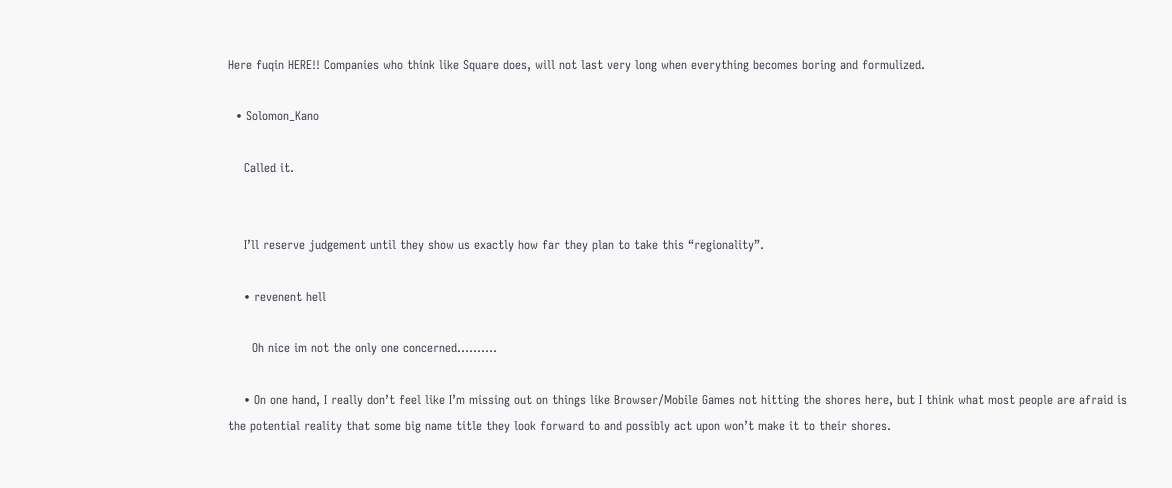Here fuqin HERE!! Companies who think like Square does, will not last very long when everything becomes boring and formulized.

  • Solomon_Kano

    Called it.


    I’ll reserve judgement until they show us exactly how far they plan to take this “regionality”.

    • revenent hell

      Oh nice im not the only one concerned……….

    • On one hand, I really don’t feel like I’m missing out on things like Browser/Mobile Games not hitting the shores here, but I think what most people are afraid is the potential reality that some big name title they look forward to and possibly act upon won’t make it to their shores.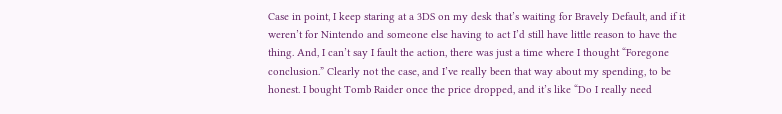Case in point, I keep staring at a 3DS on my desk that’s waiting for Bravely Default, and if it weren’t for Nintendo and someone else having to act I’d still have little reason to have the thing. And, I can’t say I fault the action, there was just a time where I thought “Foregone conclusion.” Clearly not the case, and I’ve really been that way about my spending, to be honest. I bought Tomb Raider once the price dropped, and it’s like “Do I really need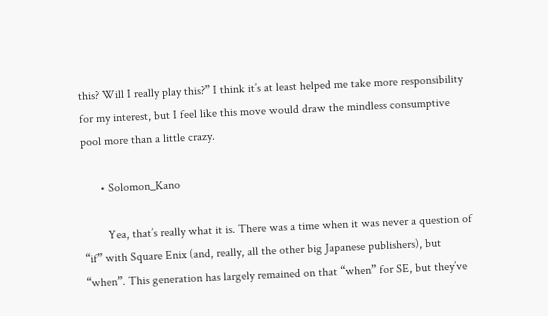this? Will I really play this?” I think it’s at least helped me take more responsibility for my interest, but I feel like this move would draw the mindless consumptive pool more than a little crazy.

      • Solomon_Kano

        Yea, that’s really what it is. There was a time when it was never a question of “if” with Square Enix (and, really, all the other big Japanese publishers), but “when”. This generation has largely remained on that “when” for SE, but they’ve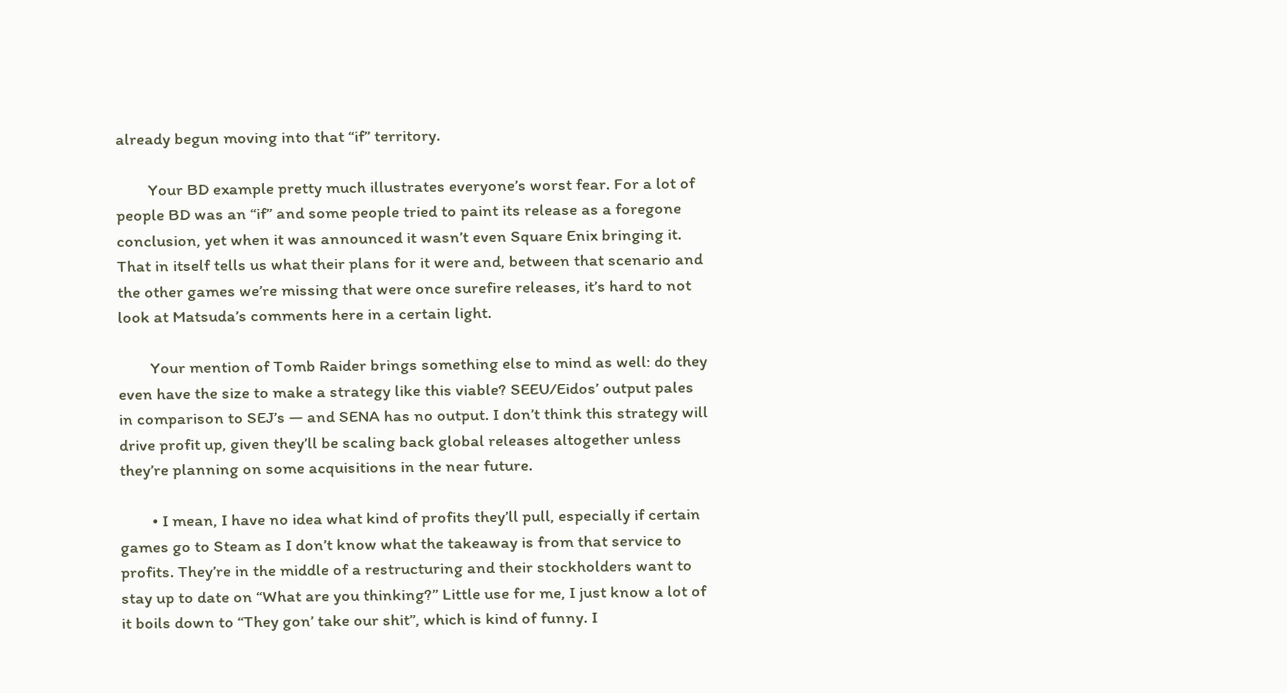already begun moving into that “if” territory.

        Your BD example pretty much illustrates everyone’s worst fear. For a lot of people BD was an “if” and some people tried to paint its release as a foregone conclusion, yet when it was announced it wasn’t even Square Enix bringing it. That in itself tells us what their plans for it were and, between that scenario and the other games we’re missing that were once surefire releases, it’s hard to not look at Matsuda’s comments here in a certain light.

        Your mention of Tomb Raider brings something else to mind as well: do they even have the size to make a strategy like this viable? SEEU/Eidos’ output pales in comparison to SEJ’s — and SENA has no output. I don’t think this strategy will drive profit up, given they’ll be scaling back global releases altogether unless they’re planning on some acquisitions in the near future.

        • I mean, I have no idea what kind of profits they’ll pull, especially if certain games go to Steam as I don’t know what the takeaway is from that service to profits. They’re in the middle of a restructuring and their stockholders want to stay up to date on “What are you thinking?” Little use for me, I just know a lot of it boils down to “They gon’ take our shit”, which is kind of funny. I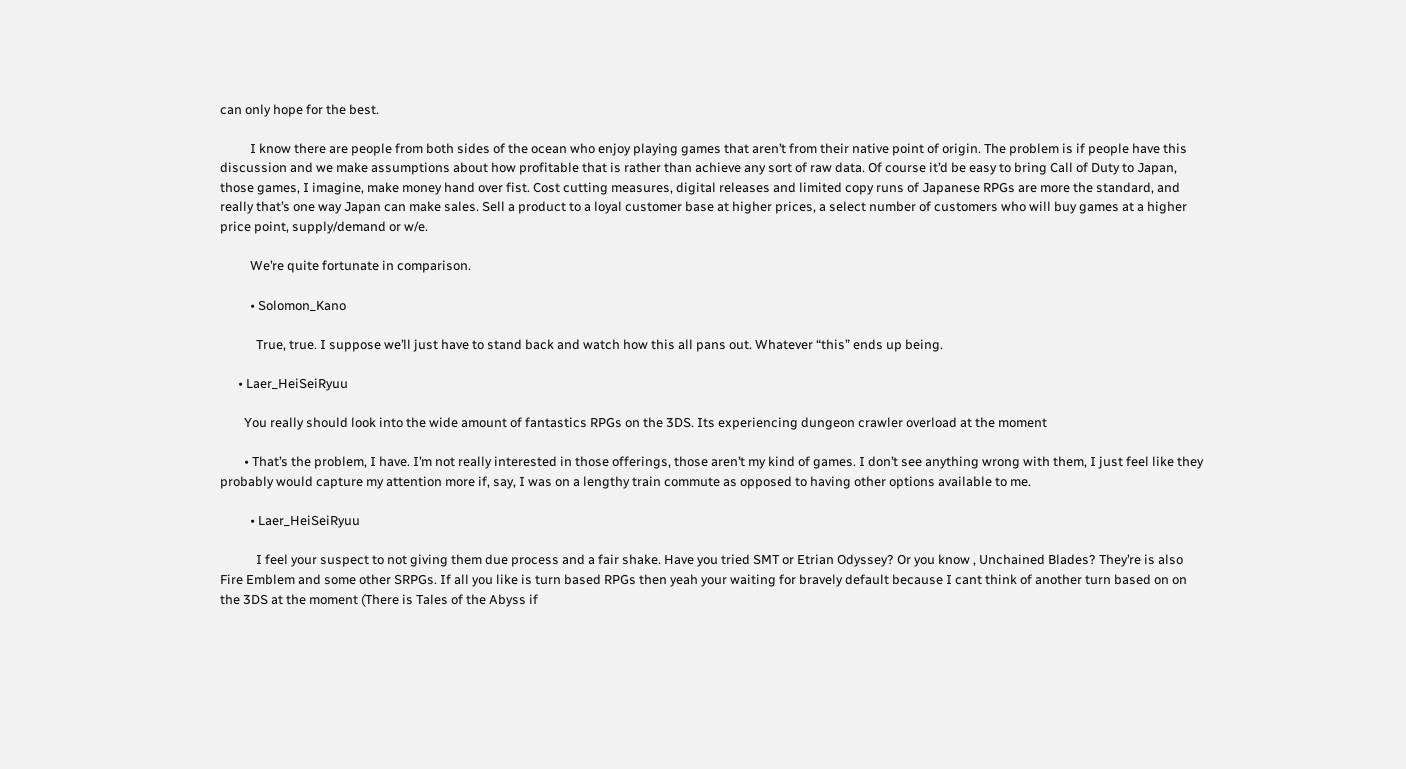can only hope for the best.

          I know there are people from both sides of the ocean who enjoy playing games that aren’t from their native point of origin. The problem is if people have this discussion and we make assumptions about how profitable that is rather than achieve any sort of raw data. Of course it’d be easy to bring Call of Duty to Japan, those games, I imagine, make money hand over fist. Cost cutting measures, digital releases and limited copy runs of Japanese RPGs are more the standard, and really that’s one way Japan can make sales. Sell a product to a loyal customer base at higher prices, a select number of customers who will buy games at a higher price point, supply/demand or w/e.

          We’re quite fortunate in comparison.

          • Solomon_Kano

            True, true. I suppose we’ll just have to stand back and watch how this all pans out. Whatever “this” ends up being.

      • Laer_HeiSeiRyuu

        You really should look into the wide amount of fantastics RPGs on the 3DS. Its experiencing dungeon crawler overload at the moment

        • That’s the problem, I have. I’m not really interested in those offerings, those aren’t my kind of games. I don’t see anything wrong with them, I just feel like they probably would capture my attention more if, say, I was on a lengthy train commute as opposed to having other options available to me.

          • Laer_HeiSeiRyuu

            I feel your suspect to not giving them due process and a fair shake. Have you tried SMT or Etrian Odyssey? Or you know , Unchained Blades? They’re is also Fire Emblem and some other SRPGs. If all you like is turn based RPGs then yeah your waiting for bravely default because I cant think of another turn based on on the 3DS at the moment (There is Tales of the Abyss if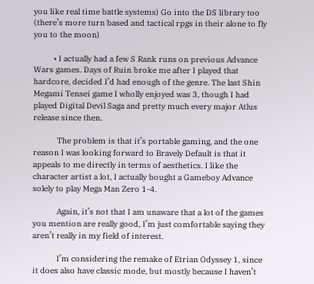you like real time battle systems) Go into the DS library too (there’s more turn based and tactical rpgs in their alone to fly you to the moon)

          • I actually had a few S Rank runs on previous Advance Wars games. Days of Ruin broke me after I played that hardcore, decided I’d had enough of the genre. The last Shin Megami Tensei game I wholly enjoyed was 3, though I had played Digital Devil Saga and pretty much every major Atlus release since then.

            The problem is that it’s portable gaming, and the one reason I was looking forward to Bravely Default is that it appeals to me directly in terms of aesthetics. I like the character artist a lot, I actually bought a Gameboy Advance solely to play Mega Man Zero 1-4.

            Again, it’s not that I am unaware that a lot of the games you mention are really good, I’m just comfortable saying they aren’t really in my field of interest.

            I’m considering the remake of Etrian Odyssey 1, since it does also have classic mode, but mostly because I haven’t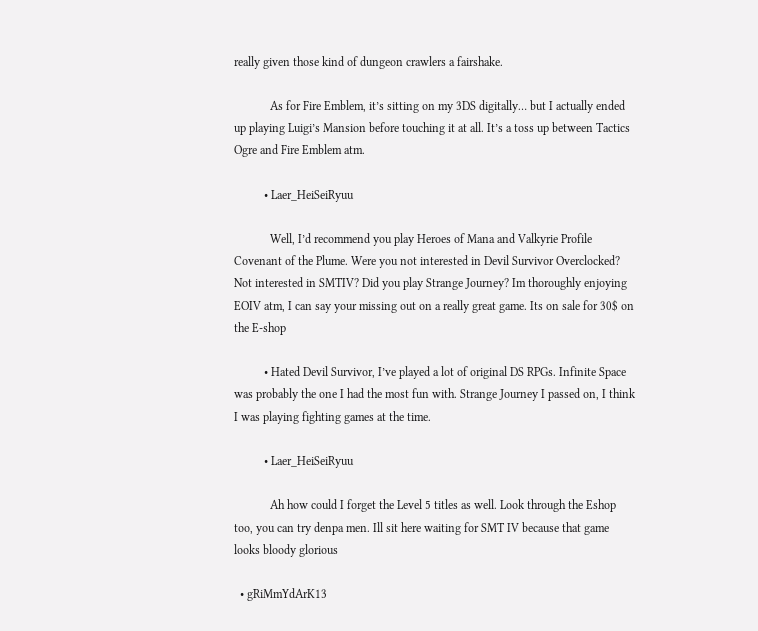really given those kind of dungeon crawlers a fairshake.

            As for Fire Emblem, it’s sitting on my 3DS digitally… but I actually ended up playing Luigi’s Mansion before touching it at all. It’s a toss up between Tactics Ogre and Fire Emblem atm.

          • Laer_HeiSeiRyuu

            Well, I’d recommend you play Heroes of Mana and Valkyrie Profile Covenant of the Plume. Were you not interested in Devil Survivor Overclocked? Not interested in SMTIV? Did you play Strange Journey? Im thoroughly enjoying EOIV atm, I can say your missing out on a really great game. Its on sale for 30$ on the E-shop

          • Hated Devil Survivor, I’ve played a lot of original DS RPGs. Infinite Space was probably the one I had the most fun with. Strange Journey I passed on, I think I was playing fighting games at the time.

          • Laer_HeiSeiRyuu

            Ah how could I forget the Level 5 titles as well. Look through the Eshop too, you can try denpa men. Ill sit here waiting for SMT IV because that game looks bloody glorious

  • gRiMmYdArK13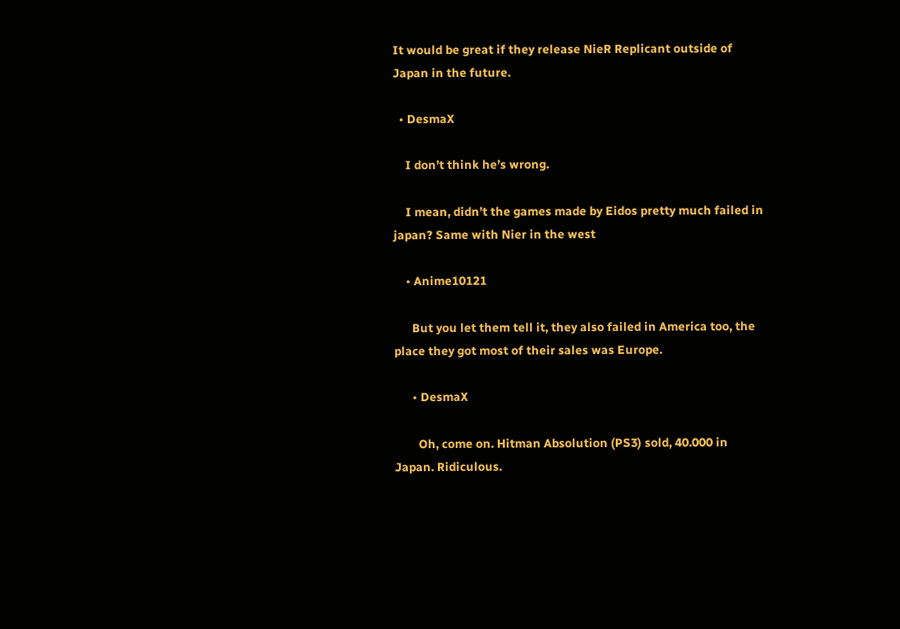It would be great if they release NieR Replicant outside of Japan in the future.

  • DesmaX

    I don’t think he’s wrong.

    I mean, didn’t the games made by Eidos pretty much failed in japan? Same with Nier in the west

    • Anime10121

      But you let them tell it, they also failed in America too, the place they got most of their sales was Europe.

      • DesmaX

        Oh, come on. Hitman Absolution (PS3) sold, 40.000 in Japan. Ridiculous.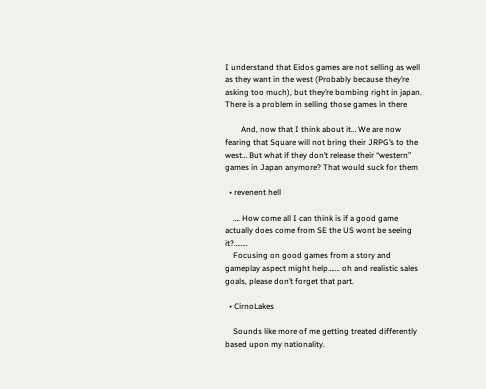I understand that Eidos games are not selling as well as they want in the west (Probably because they’re asking too much), but they’re bombing right in japan. There is a problem in selling those games in there

        And, now that I think about it… We are now fearing that Square will not bring their JRPG’s to the west… But what if they don’t release their “western” games in Japan anymore? That would suck for them

  • revenent hell

    …. How come all I can think is if a good game actually does come from SE the US wont be seeing it?……..
    Focusing on good games from a story and gameplay aspect might help……. oh and realistic sales goals, please don’t forget that part.

  • CirnoLakes

    Sounds like more of me getting treated differently based upon my nationality.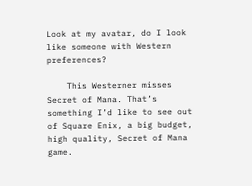Look at my avatar, do I look like someone with Western preferences?

    This Westerner misses Secret of Mana. That’s something I’d like to see out of Square Enix, a big budget, high quality, Secret of Mana game.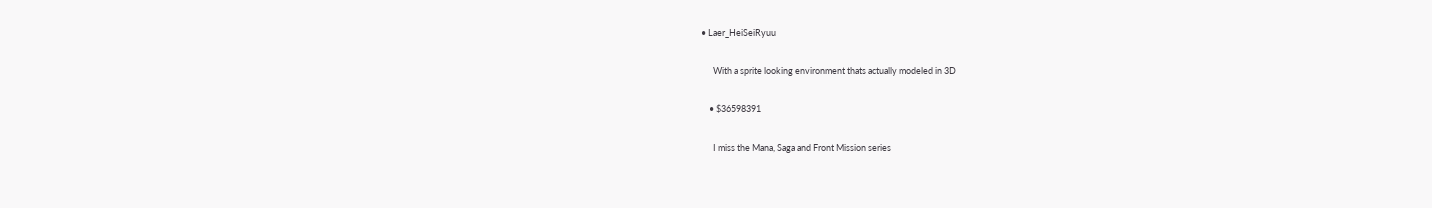• Laer_HeiSeiRyuu

      With a sprite looking environment thats actually modeled in 3D

    • $36598391

      I miss the Mana, Saga and Front Mission series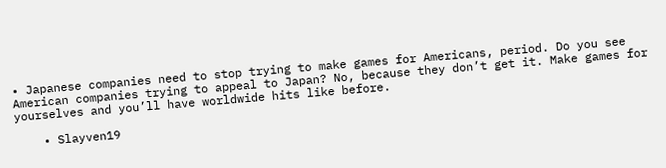• Japanese companies need to stop trying to make games for Americans, period. Do you see American companies trying to appeal to Japan? No, because they don’t get it. Make games for yourselves and you’ll have worldwide hits like before.

    • Slayven19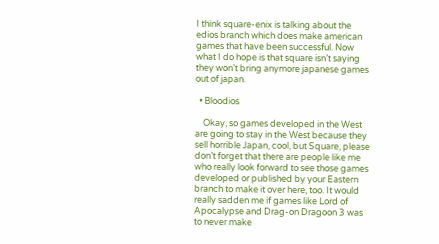I think square-enix is talking about the edios branch which does make american games that have been successful. Now what I do hope is that square isn’t saying they won’t bring anymore japanese games out of japan.

  • Bloodios

    Okay, so games developed in the West are going to stay in the West because they sell horrible Japan, cool, but Square, please don’t forget that there are people like me who really look forward to see those games developed or published by your Eastern branch to make it over here, too. It would really sadden me if games like Lord of Apocalypse and Drag-on Dragoon 3 was to never make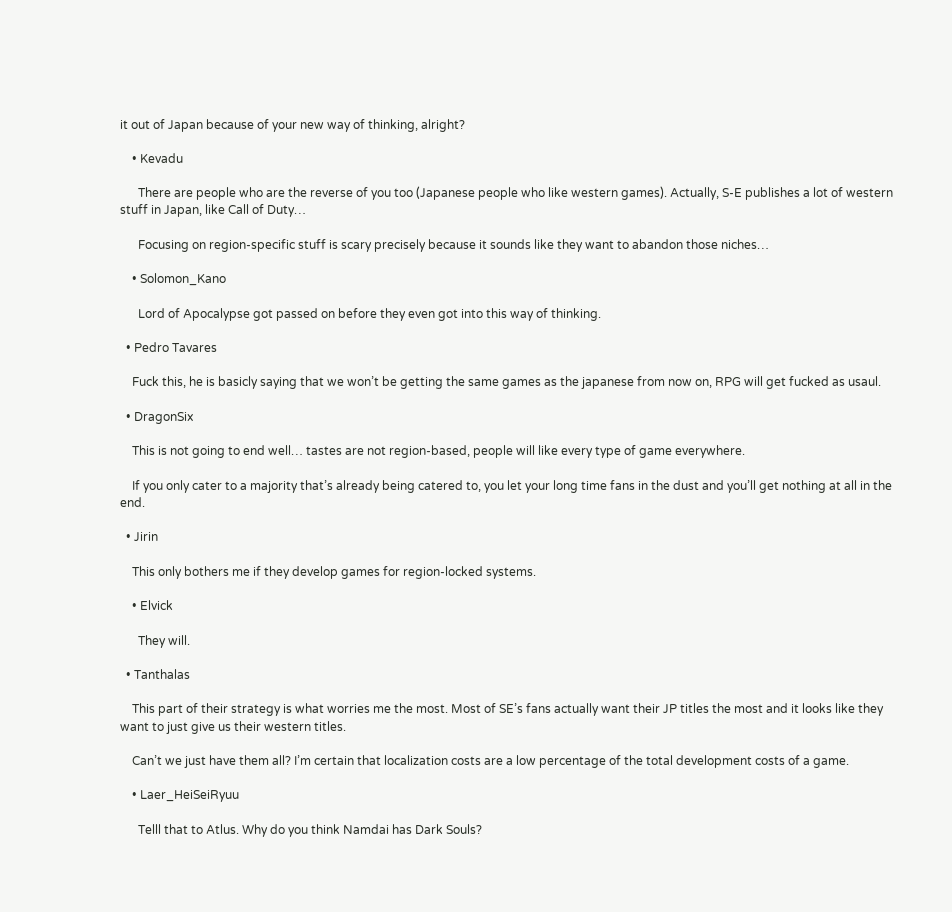it out of Japan because of your new way of thinking, alright?

    • Kevadu

      There are people who are the reverse of you too (Japanese people who like western games). Actually, S-E publishes a lot of western stuff in Japan, like Call of Duty…

      Focusing on region-specific stuff is scary precisely because it sounds like they want to abandon those niches…

    • Solomon_Kano

      Lord of Apocalypse got passed on before they even got into this way of thinking.

  • Pedro Tavares

    Fuck this, he is basicly saying that we won’t be getting the same games as the japanese from now on, RPG will get fucked as usaul.

  • DragonSix

    This is not going to end well… tastes are not region-based, people will like every type of game everywhere.

    If you only cater to a majority that’s already being catered to, you let your long time fans in the dust and you’ll get nothing at all in the end.

  • Jirin

    This only bothers me if they develop games for region-locked systems.

    • Elvick

      They will.

  • Tanthalas

    This part of their strategy is what worries me the most. Most of SE’s fans actually want their JP titles the most and it looks like they want to just give us their western titles.

    Can’t we just have them all? I’m certain that localization costs are a low percentage of the total development costs of a game.

    • Laer_HeiSeiRyuu

      Telll that to Atlus. Why do you think Namdai has Dark Souls?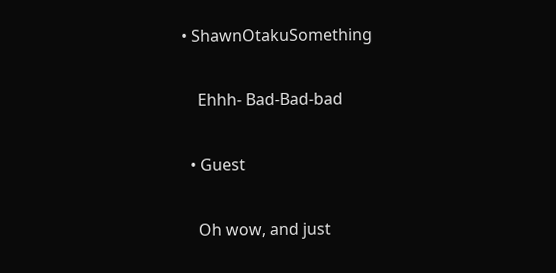• ShawnOtakuSomething

    Ehhh- Bad-Bad-bad

  • Guest

    Oh wow, and just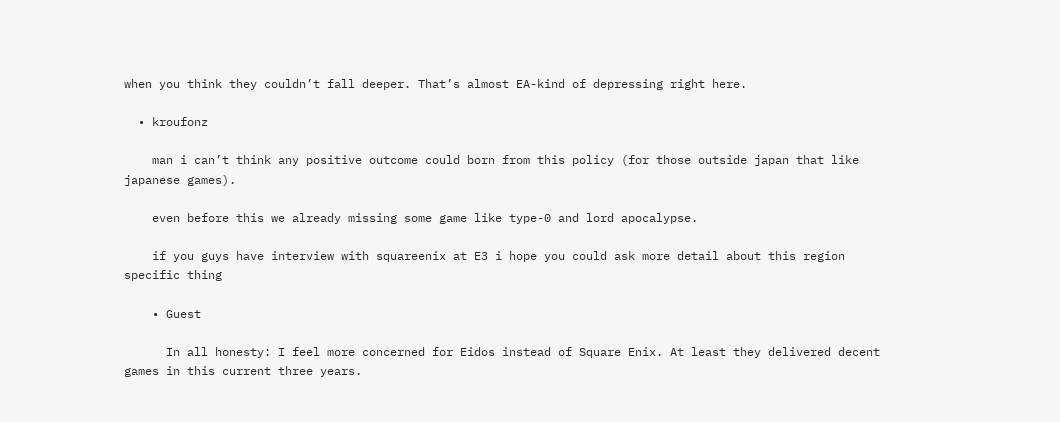when you think they couldn’t fall deeper. That’s almost EA-kind of depressing right here.

  • kroufonz

    man i can’t think any positive outcome could born from this policy (for those outside japan that like japanese games).

    even before this we already missing some game like type-0 and lord apocalypse.

    if you guys have interview with squareenix at E3 i hope you could ask more detail about this region specific thing

    • Guest

      In all honesty: I feel more concerned for Eidos instead of Square Enix. At least they delivered decent games in this current three years.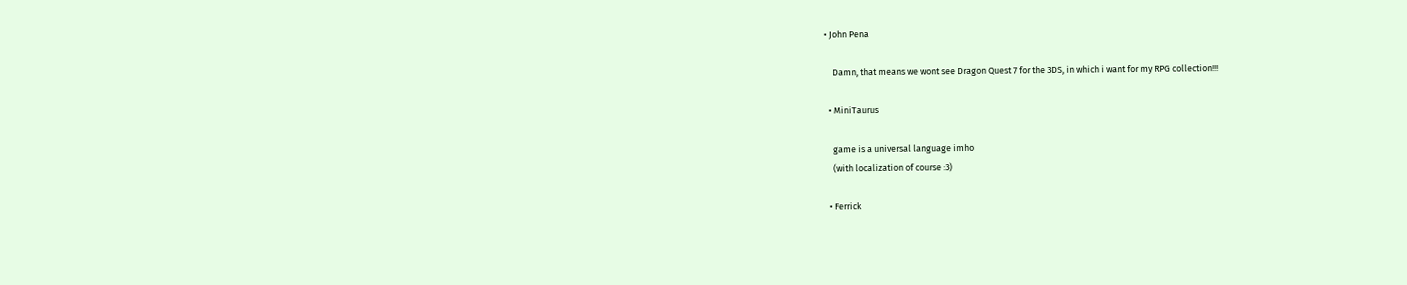• John Pena

    Damn, that means we wont see Dragon Quest 7 for the 3DS, in which i want for my RPG collection!!!

  • MiniTaurus

    game is a universal language imho
    (with localization of course :3)

  • Ferrick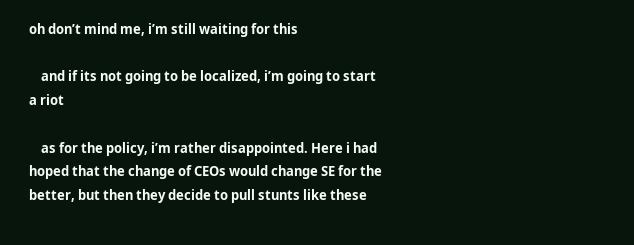oh don’t mind me, i’m still waiting for this

    and if its not going to be localized, i’m going to start a riot

    as for the policy, i’m rather disappointed. Here i had hoped that the change of CEOs would change SE for the better, but then they decide to pull stunts like these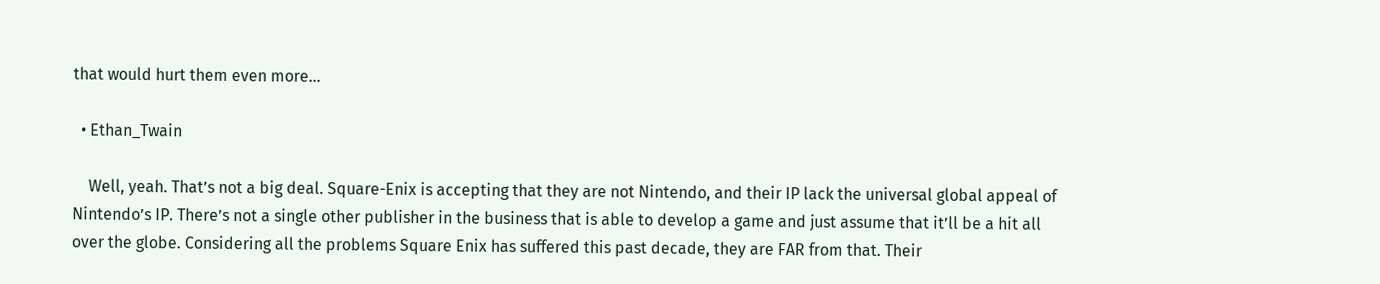that would hurt them even more…

  • Ethan_Twain

    Well, yeah. That’s not a big deal. Square-Enix is accepting that they are not Nintendo, and their IP lack the universal global appeal of Nintendo’s IP. There’s not a single other publisher in the business that is able to develop a game and just assume that it’ll be a hit all over the globe. Considering all the problems Square Enix has suffered this past decade, they are FAR from that. Their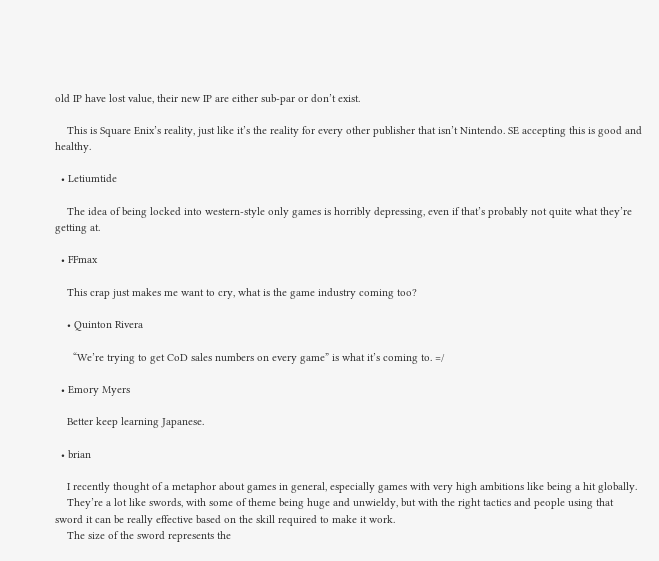old IP have lost value, their new IP are either sub-par or don’t exist.

    This is Square Enix’s reality, just like it’s the reality for every other publisher that isn’t Nintendo. SE accepting this is good and healthy.

  • Letiumtide

    The idea of being locked into western-style only games is horribly depressing, even if that’s probably not quite what they’re getting at.

  • FFmax

    This crap just makes me want to cry, what is the game industry coming too?

    • Quinton Rivera

      “We’re trying to get CoD sales numbers on every game” is what it’s coming to. =/

  • Emory Myers

    Better keep learning Japanese.

  • brian

    I recently thought of a metaphor about games in general, especially games with very high ambitions like being a hit globally.
    They’re a lot like swords, with some of theme being huge and unwieldy, but with the right tactics and people using that sword it can be really effective based on the skill required to make it work.
    The size of the sword represents the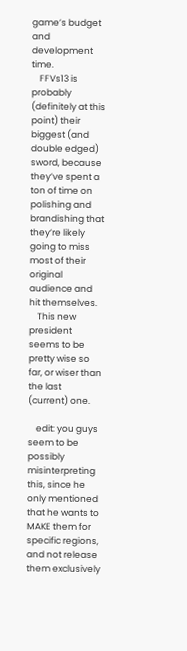game’s budget and development time.
    FFVs13 is probably (definitely at this point) their biggest (and double edged) sword, because they’ve spent a ton of time on polishing and brandishing that they’re likely going to miss most of their original audience and hit themselves.
    This new president seems to be pretty wise so far, or wiser than the last (current) one.

    edit: you guys seem to be possibly misinterpreting this, since he only mentioned that he wants to MAKE them for specific regions, and not release them exclusively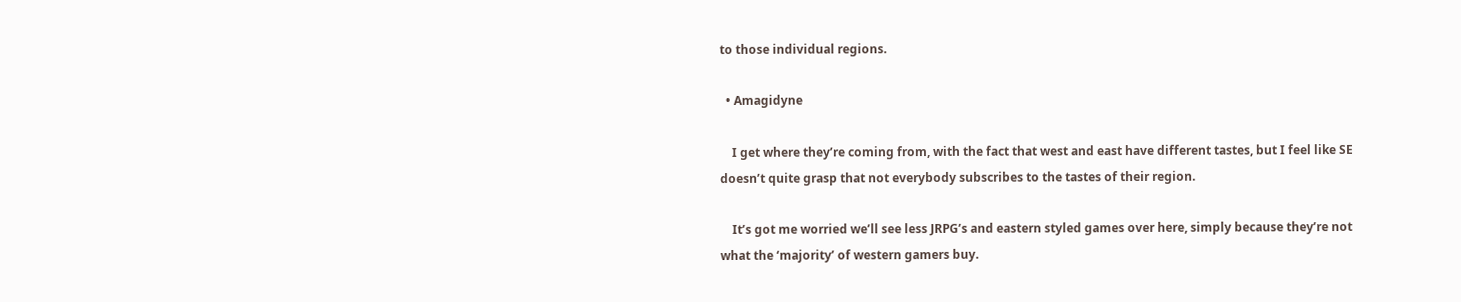to those individual regions.

  • Amagidyne

    I get where they’re coming from, with the fact that west and east have different tastes, but I feel like SE doesn’t quite grasp that not everybody subscribes to the tastes of their region.

    It’s got me worried we’ll see less JRPG’s and eastern styled games over here, simply because they’re not what the ‘majority’ of western gamers buy.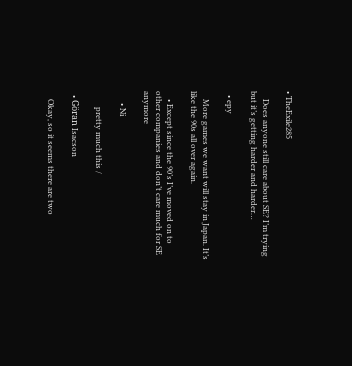• TheExile285

    Does anyone still care about SE? I’m trying but it’s getting harder and harder…

  • epy

    More games we want will stay in Japan. It’s like the 90s all over again.

    • Except since the 90’s I’ve moved on to other companies and don’t care much for SE anymore

      • Ni

        pretty much this /

  • Göran Isacson

    Okay, so it seems there are two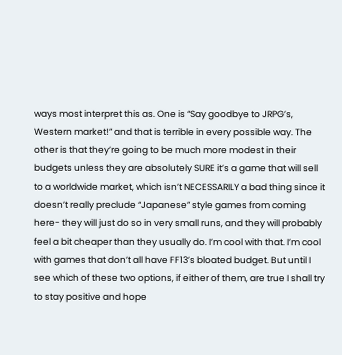ways most interpret this as. One is “Say goodbye to JRPG’s, Western market!” and that is terrible in every possible way. The other is that they’re going to be much more modest in their budgets unless they are absolutely SURE it’s a game that will sell to a worldwide market, which isn’t NECESSARILY a bad thing since it doesn’t really preclude “Japanese” style games from coming here- they will just do so in very small runs, and they will probably feel a bit cheaper than they usually do. I’m cool with that. I’m cool with games that don’t all have FF13’s bloated budget. But until I see which of these two options, if either of them, are true I shall try to stay positive and hope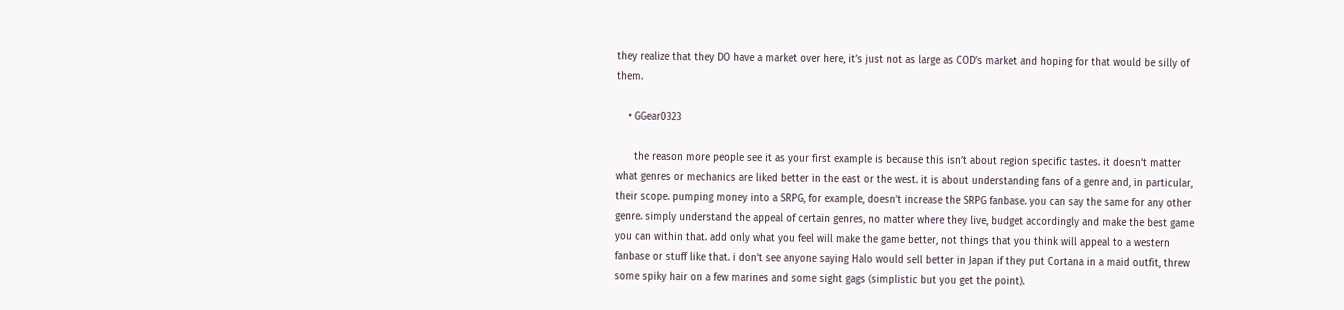they realize that they DO have a market over here, it’s just not as large as COD’s market and hoping for that would be silly of them.

    • GGear0323

      the reason more people see it as your first example is because this isn’t about region specific tastes. it doesn’t matter what genres or mechanics are liked better in the east or the west. it is about understanding fans of a genre and, in particular, their scope. pumping money into a SRPG, for example, doesn’t increase the SRPG fanbase. you can say the same for any other genre. simply understand the appeal of certain genres, no matter where they live, budget accordingly and make the best game you can within that. add only what you feel will make the game better, not things that you think will appeal to a western fanbase or stuff like that. i don’t see anyone saying Halo would sell better in Japan if they put Cortana in a maid outfit, threw some spiky hair on a few marines and some sight gags (simplistic but you get the point).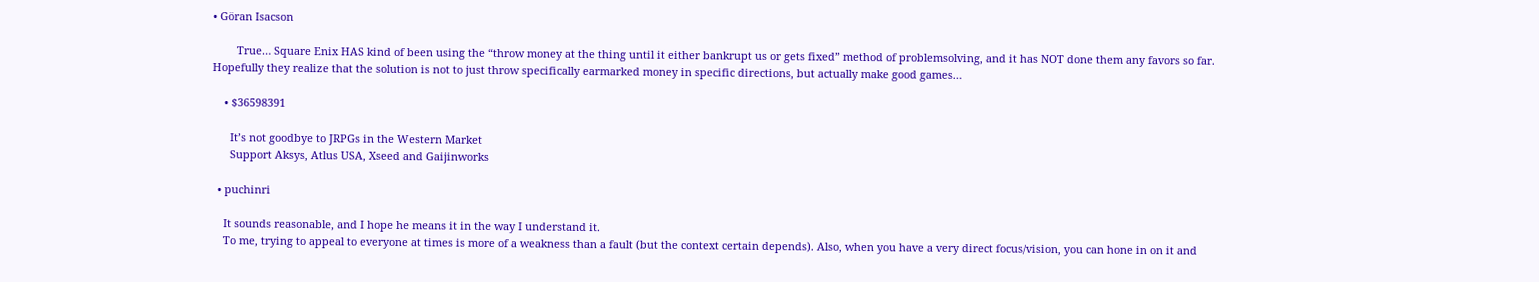• Göran Isacson

        True… Square Enix HAS kind of been using the “throw money at the thing until it either bankrupt us or gets fixed” method of problemsolving, and it has NOT done them any favors so far. Hopefully they realize that the solution is not to just throw specifically earmarked money in specific directions, but actually make good games…

    • $36598391

      It’s not goodbye to JRPGs in the Western Market
      Support Aksys, Atlus USA, Xseed and Gaijinworks

  • puchinri

    It sounds reasonable, and I hope he means it in the way I understand it.
    To me, trying to appeal to everyone at times is more of a weakness than a fault (but the context certain depends). Also, when you have a very direct focus/vision, you can hone in on it and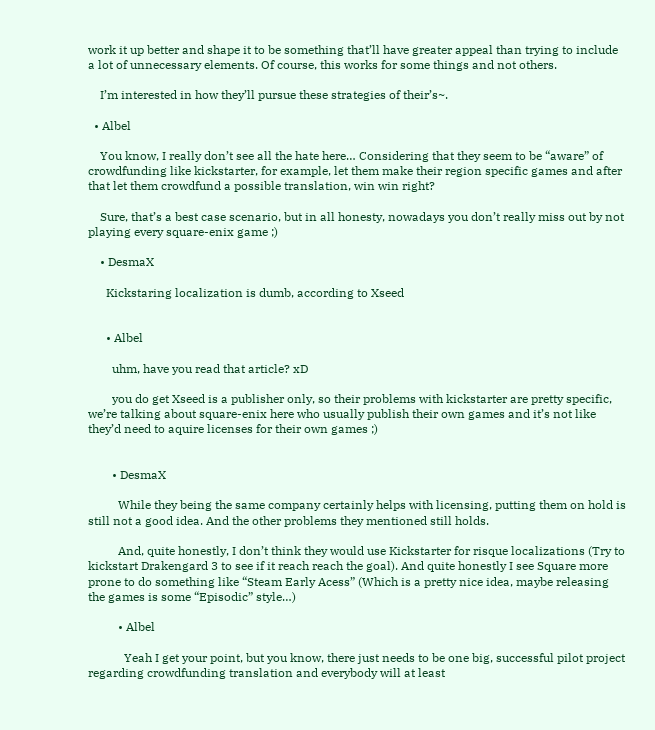work it up better and shape it to be something that’ll have greater appeal than trying to include a lot of unnecessary elements. Of course, this works for some things and not others.

    I’m interested in how they’ll pursue these strategies of their’s~.

  • Albel

    You know, I really don’t see all the hate here… Considering that they seem to be “aware” of crowdfunding like kickstarter, for example, let them make their region specific games and after that let them crowdfund a possible translation, win win right?

    Sure, that’s a best case scenario, but in all honesty, nowadays you don’t really miss out by not playing every square-enix game ;)

    • DesmaX

      Kickstaring localization is dumb, according to Xseed


      • Albel

        uhm, have you read that article? xD

        you do get Xseed is a publisher only, so their problems with kickstarter are pretty specific, we’re talking about square-enix here who usually publish their own games and it’s not like they’d need to aquire licenses for their own games ;)


        • DesmaX

          While they being the same company certainly helps with licensing, putting them on hold is still not a good idea. And the other problems they mentioned still holds.

          And, quite honestly, I don’t think they would use Kickstarter for risque localizations (Try to kickstart Drakengard 3 to see if it reach reach the goal). And quite honestly I see Square more prone to do something like “Steam Early Acess” (Which is a pretty nice idea, maybe releasing the games is some “Episodic” style…)

          • Albel

            Yeah I get your point, but you know, there just needs to be one big, successful pilot project regarding crowdfunding translation and everybody will at least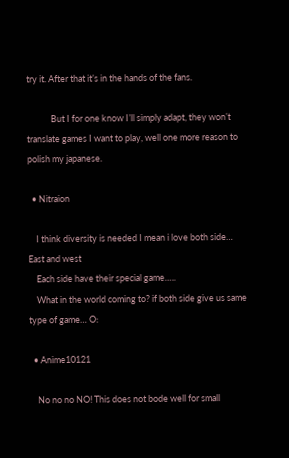try it. After that it’s in the hands of the fans.

            But I for one know I’ll simply adapt, they won’t translate games I want to play, well one more reason to polish my japanese.

  • Nitraion

    I think diversity is needed I mean i love both side… East and west
    Each side have their special game…..
    What in the world coming to? if both side give us same type of game… O:

  • Anime10121

    No no no NO! This does not bode well for small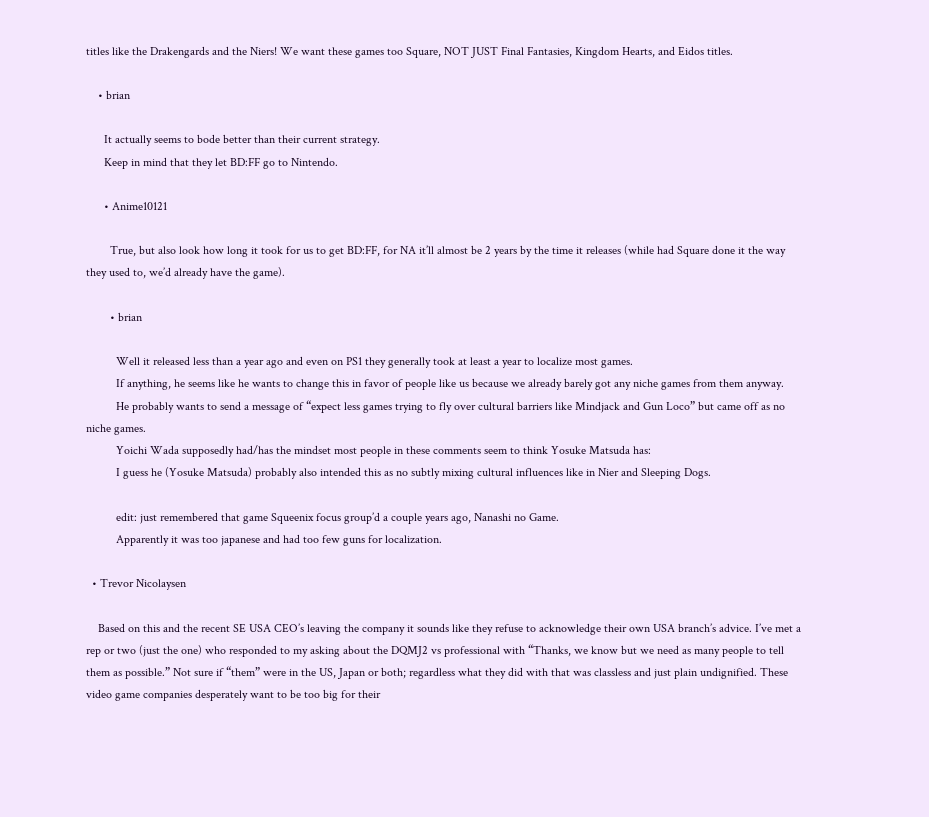titles like the Drakengards and the Niers! We want these games too Square, NOT JUST Final Fantasies, Kingdom Hearts, and Eidos titles.

    • brian

      It actually seems to bode better than their current strategy.
      Keep in mind that they let BD:FF go to Nintendo.

      • Anime10121

        True, but also look how long it took for us to get BD:FF, for NA it’ll almost be 2 years by the time it releases (while had Square done it the way they used to, we’d already have the game).

        • brian

          Well it released less than a year ago and even on PS1 they generally took at least a year to localize most games.
          If anything, he seems like he wants to change this in favor of people like us because we already barely got any niche games from them anyway.
          He probably wants to send a message of “expect less games trying to fly over cultural barriers like Mindjack and Gun Loco” but came off as no niche games.
          Yoichi Wada supposedly had/has the mindset most people in these comments seem to think Yosuke Matsuda has:
          I guess he (Yosuke Matsuda) probably also intended this as no subtly mixing cultural influences like in Nier and Sleeping Dogs.

          edit: just remembered that game Squeenix focus group’d a couple years ago, Nanashi no Game.
          Apparently it was too japanese and had too few guns for localization.

  • Trevor Nicolaysen

    Based on this and the recent SE USA CEO’s leaving the company it sounds like they refuse to acknowledge their own USA branch’s advice. I’ve met a rep or two (just the one) who responded to my asking about the DQMJ2 vs professional with “Thanks, we know but we need as many people to tell them as possible.” Not sure if “them” were in the US, Japan or both; regardless what they did with that was classless and just plain undignified. These video game companies desperately want to be too big for their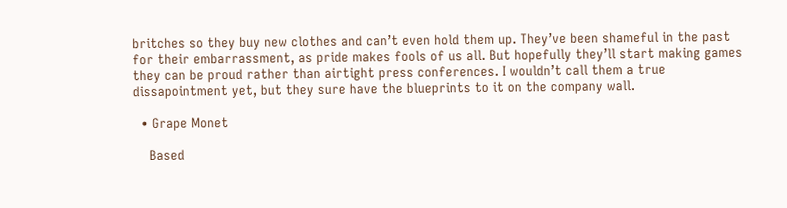britches so they buy new clothes and can’t even hold them up. They’ve been shameful in the past for their embarrassment, as pride makes fools of us all. But hopefully they’ll start making games they can be proud rather than airtight press conferences. I wouldn’t call them a true dissapointment yet, but they sure have the blueprints to it on the company wall.

  • Grape Monet

    Based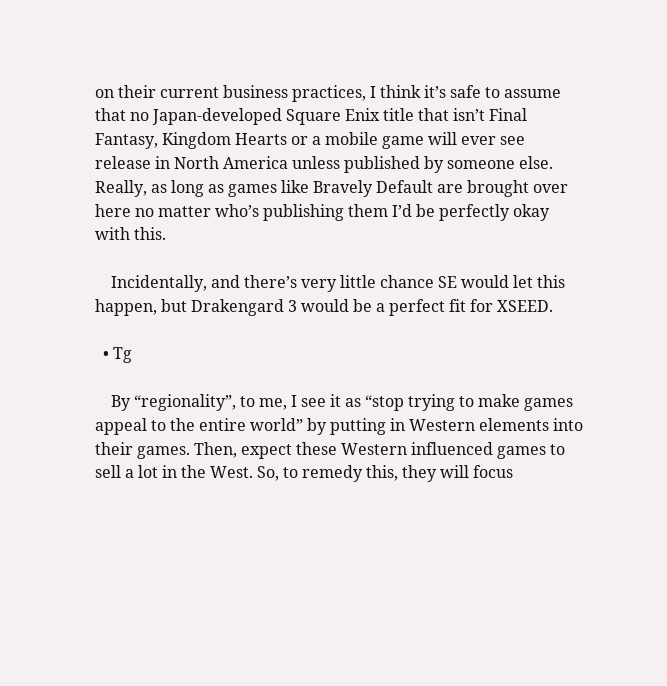on their current business practices, I think it’s safe to assume that no Japan-developed Square Enix title that isn’t Final Fantasy, Kingdom Hearts or a mobile game will ever see release in North America unless published by someone else. Really, as long as games like Bravely Default are brought over here no matter who’s publishing them I’d be perfectly okay with this.

    Incidentally, and there’s very little chance SE would let this happen, but Drakengard 3 would be a perfect fit for XSEED.

  • Tg

    By “regionality”, to me, I see it as “stop trying to make games appeal to the entire world” by putting in Western elements into their games. Then, expect these Western influenced games to sell a lot in the West. So, to remedy this, they will focus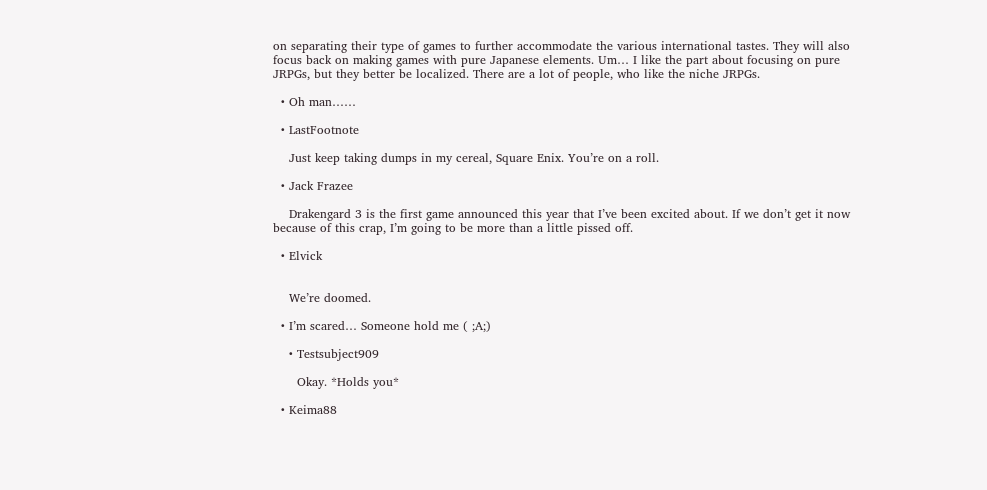on separating their type of games to further accommodate the various international tastes. They will also focus back on making games with pure Japanese elements. Um… I like the part about focusing on pure JRPGs, but they better be localized. There are a lot of people, who like the niche JRPGs.

  • Oh man……

  • LastFootnote

    Just keep taking dumps in my cereal, Square Enix. You’re on a roll.

  • Jack Frazee

    Drakengard 3 is the first game announced this year that I’ve been excited about. If we don’t get it now because of this crap, I’m going to be more than a little pissed off.

  • Elvick


    We’re doomed.

  • I’m scared… Someone hold me ( ;A;)

    • Testsubject909

      Okay. *Holds you*

  • Keima88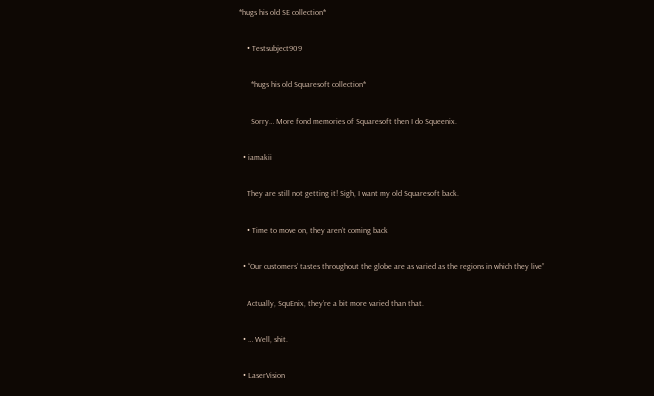*hugs his old SE collection*

    • Testsubject909

      *hugs his old Squaresoft collection*

      Sorry… More fond memories of Squaresoft then I do Squeenix.

  • iamakii

    They are still not getting it! Sigh, I want my old Squaresoft back.

    • Time to move on, they aren’t coming back

  • “Our customers’ tastes throughout the globe are as varied as the regions in which they live”

    Actually, SquEnix, they’re a bit more varied than that.

  • … Well, shit.

  • LaserVision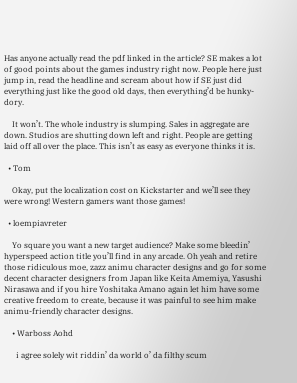Has anyone actually read the pdf linked in the article? SE makes a lot of good points about the games industry right now. People here just jump in, read the headline and scream about how if SE just did everything just like the good old days, then everything’d be hunky-dory.

    It won’t. The whole industry is slumping. Sales in aggregate are down. Studios are shutting down left and right. People are getting laid off all over the place. This isn’t as easy as everyone thinks it is.

  • Tom

    Okay, put the localization cost on Kickstarter and we’ll see they were wrong! Western gamers want those games!

  • loempiavreter

    Yo square you want a new target audience? Make some bleedin’ hyperspeed action title you’ll find in any arcade. Oh yeah and retire those ridiculous moe, zazz animu character designs and go for some decent character designers from Japan like Keita Amemiya, Yasushi Nirasawa and if you hire Yoshitaka Amano again let him have some creative freedom to create, because it was painful to see him make animu-friendly character designs.

    • Warboss Aohd

      i agree solely wit riddin’ da world o’ da filthy scum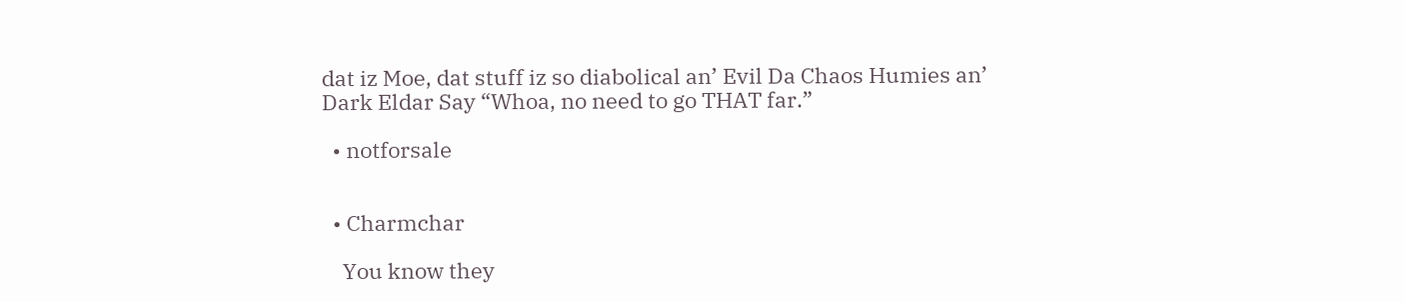dat iz Moe, dat stuff iz so diabolical an’ Evil Da Chaos Humies an’ Dark Eldar Say “Whoa, no need to go THAT far.”

  • notforsale


  • Charmchar

    You know they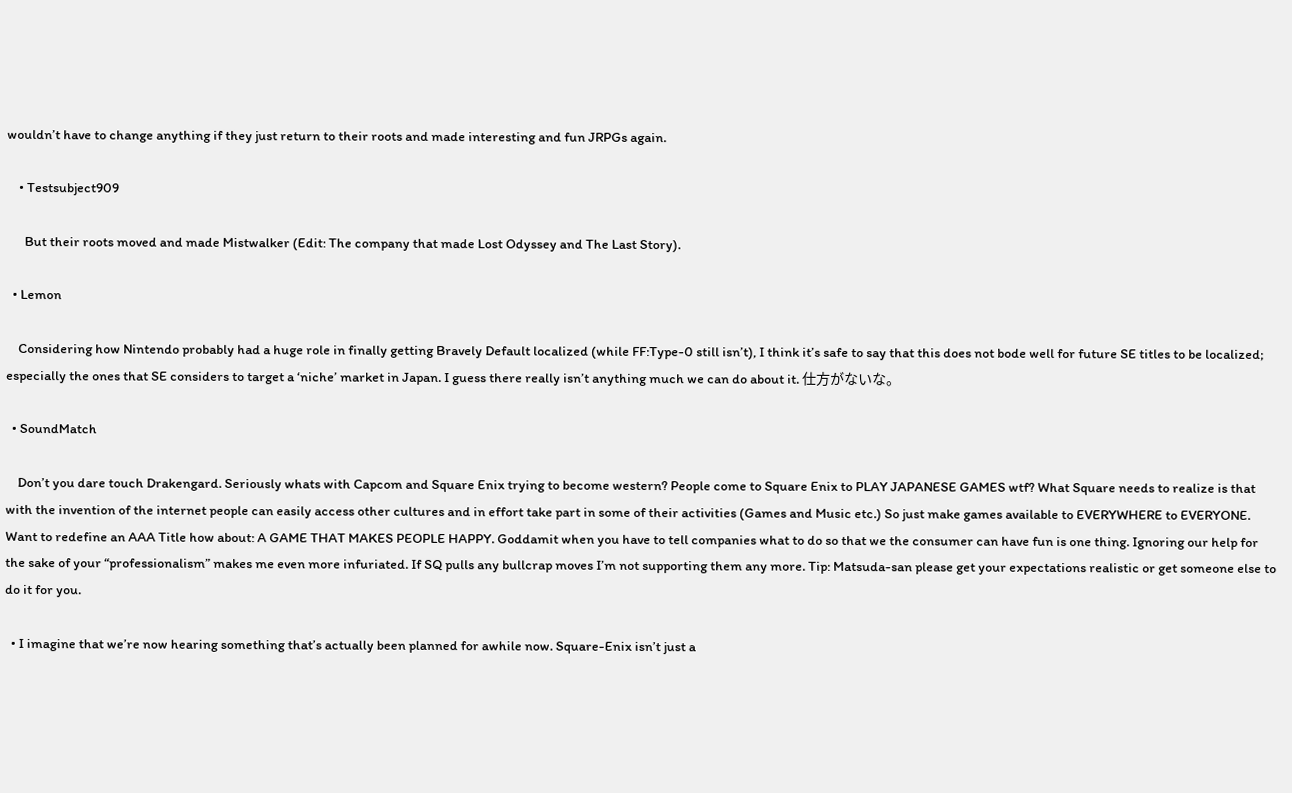wouldn’t have to change anything if they just return to their roots and made interesting and fun JRPGs again.

    • Testsubject909

      But their roots moved and made Mistwalker (Edit: The company that made Lost Odyssey and The Last Story).

  • Lemon

    Considering how Nintendo probably had a huge role in finally getting Bravely Default localized (while FF:Type-0 still isn’t), I think it’s safe to say that this does not bode well for future SE titles to be localized; especially the ones that SE considers to target a ‘niche’ market in Japan. I guess there really isn’t anything much we can do about it. 仕方がないな。

  • SoundMatch

    Don’t you dare touch Drakengard. Seriously whats with Capcom and Square Enix trying to become western? People come to Square Enix to PLAY JAPANESE GAMES wtf? What Square needs to realize is that with the invention of the internet people can easily access other cultures and in effort take part in some of their activities (Games and Music etc.) So just make games available to EVERYWHERE to EVERYONE. Want to redefine an AAA Title how about: A GAME THAT MAKES PEOPLE HAPPY. Goddamit when you have to tell companies what to do so that we the consumer can have fun is one thing. Ignoring our help for the sake of your “professionalism” makes me even more infuriated. If SQ pulls any bullcrap moves I’m not supporting them any more. Tip: Matsuda-san please get your expectations realistic or get someone else to do it for you.

  • I imagine that we’re now hearing something that’s actually been planned for awhile now. Square-Enix isn’t just a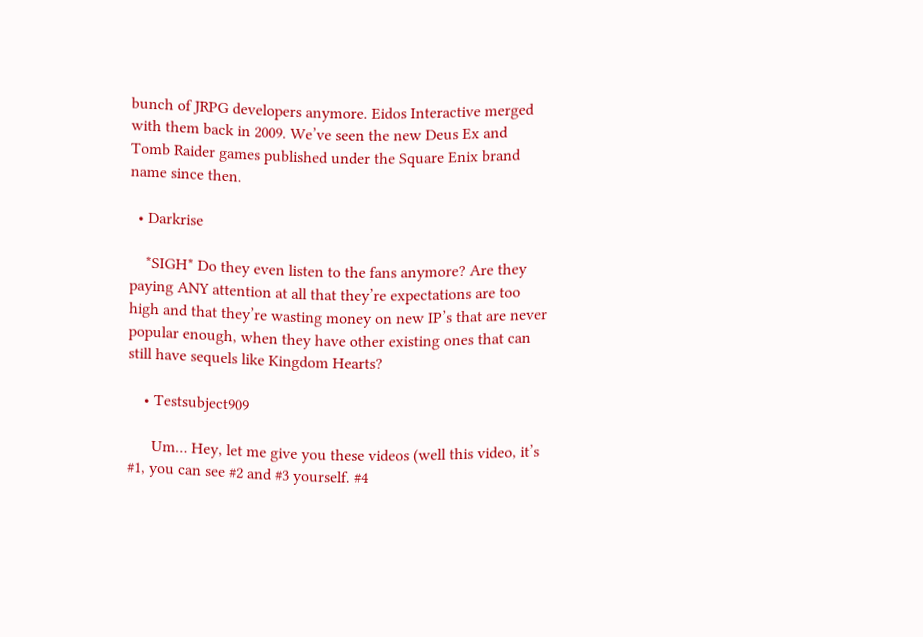bunch of JRPG developers anymore. Eidos Interactive merged with them back in 2009. We’ve seen the new Deus Ex and Tomb Raider games published under the Square Enix brand name since then.

  • Darkrise

    *SIGH* Do they even listen to the fans anymore? Are they paying ANY attention at all that they’re expectations are too high and that they’re wasting money on new IP’s that are never popular enough, when they have other existing ones that can still have sequels like Kingdom Hearts?

    • Testsubject909

      Um… Hey, let me give you these videos (well this video, it’s #1, you can see #2 and #3 yourself. #4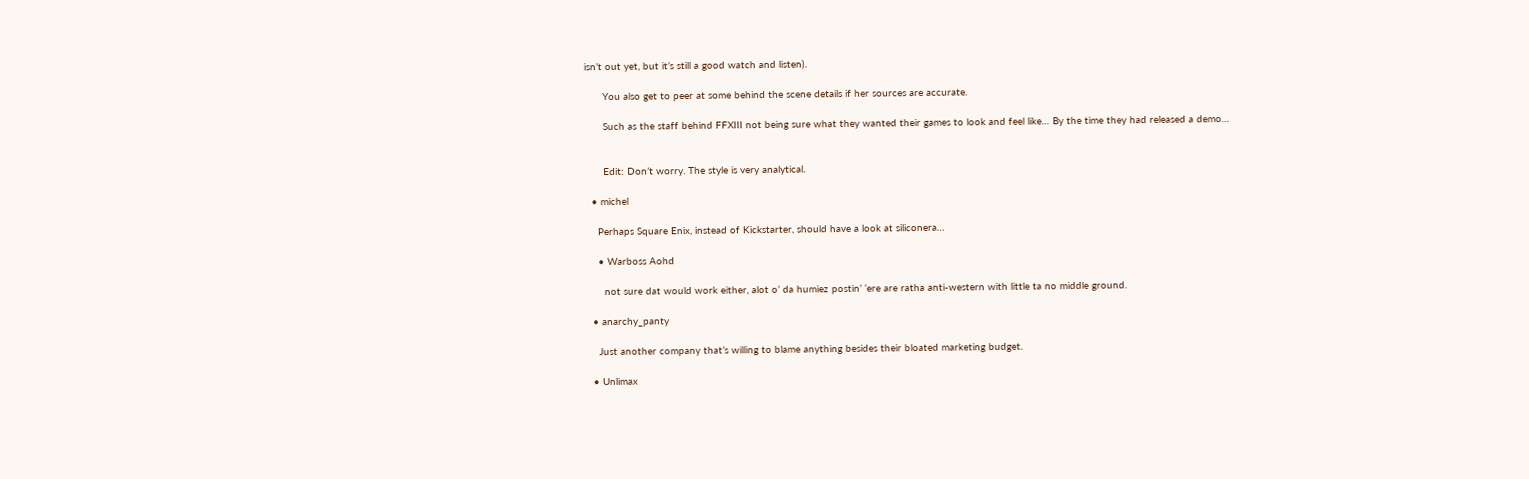isn’t out yet, but it’s still a good watch and listen).

      You also get to peer at some behind the scene details if her sources are accurate.

      Such as the staff behind FFXIII not being sure what they wanted their games to look and feel like… By the time they had released a demo…


      Edit: Don’t worry. The style is very analytical.

  • michel

    Perhaps Square Enix, instead of Kickstarter, should have a look at siliconera…

    • Warboss Aohd

      not sure dat would work either, alot o’ da humiez postin’ ‘ere are ratha anti-western with little ta no middle ground.

  • anarchy_panty

    Just another company that’s willing to blame anything besides their bloated marketing budget.

  • Unlimax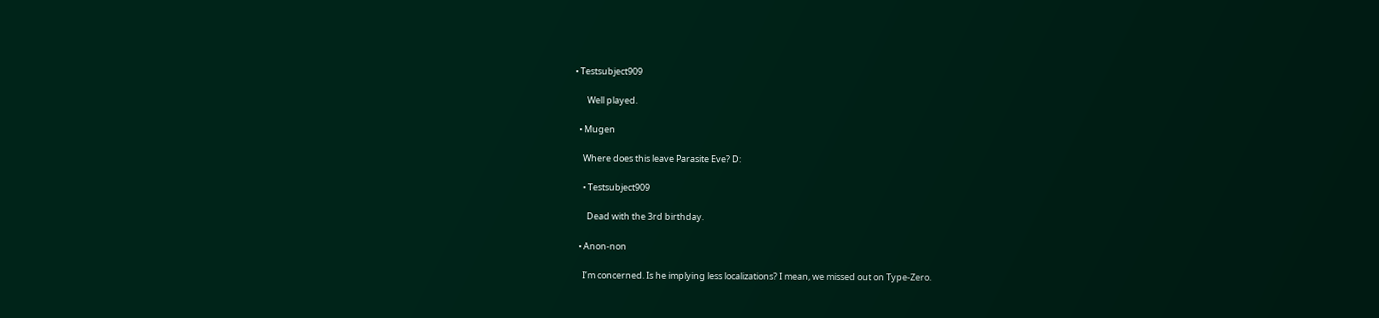• Testsubject909

      Well played.

  • Mugen

    Where does this leave Parasite Eve? D:

    • Testsubject909

      Dead with the 3rd birthday.

  • Anon-non

    I’m concerned. Is he implying less localizations? I mean, we missed out on Type-Zero.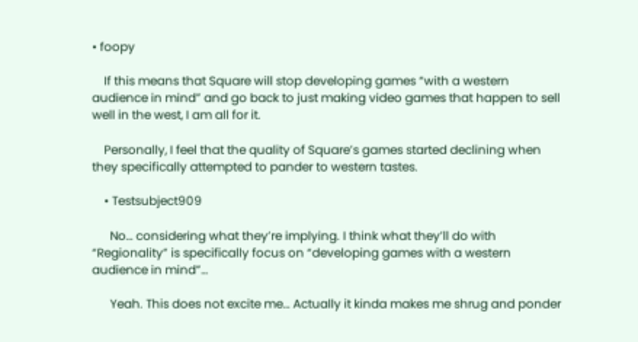• foopy

    If this means that Square will stop developing games “with a western audience in mind” and go back to just making video games that happen to sell well in the west, I am all for it.

    Personally, I feel that the quality of Square’s games started declining when they specifically attempted to pander to western tastes.

    • Testsubject909

      No… considering what they’re implying. I think what they’ll do with “Regionality” is specifically focus on “developing games with a western audience in mind”…

      Yeah. This does not excite me… Actually it kinda makes me shrug and ponder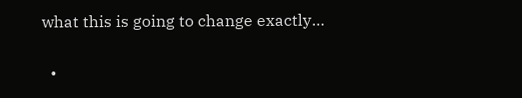what this is going to change exactly…

  •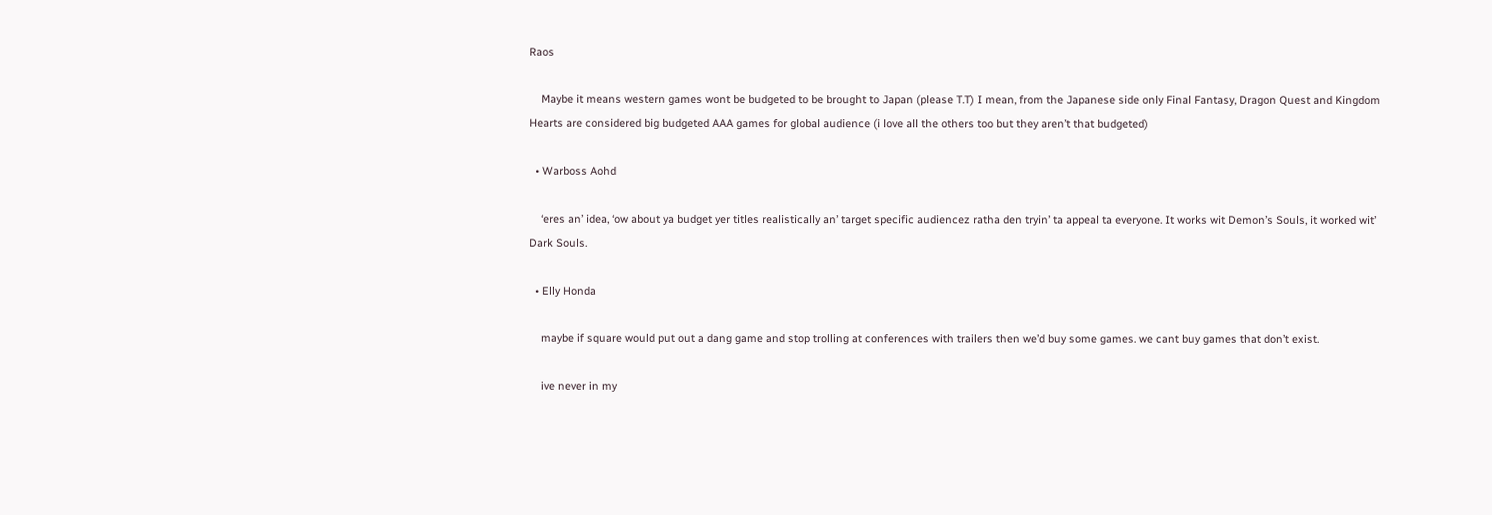Raos

    Maybe it means western games wont be budgeted to be brought to Japan (please T.T) I mean, from the Japanese side only Final Fantasy, Dragon Quest and Kingdom Hearts are considered big budgeted AAA games for global audience (i love all the others too but they aren’t that budgeted)

  • Warboss Aohd

    ‘eres an’ idea, ‘ow about ya budget yer titles realistically an’ target specific audiencez ratha den tryin’ ta appeal ta everyone. It works wit Demon’s Souls, it worked wit’ Dark Souls.

  • Elly Honda

    maybe if square would put out a dang game and stop trolling at conferences with trailers then we’d buy some games. we cant buy games that don’t exist.

    ive never in my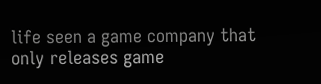life seen a game company that only releases game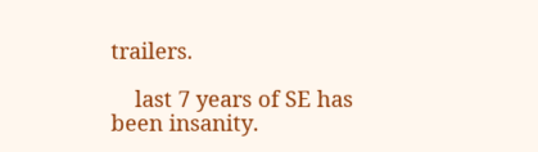trailers.

    last 7 years of SE has been insanity.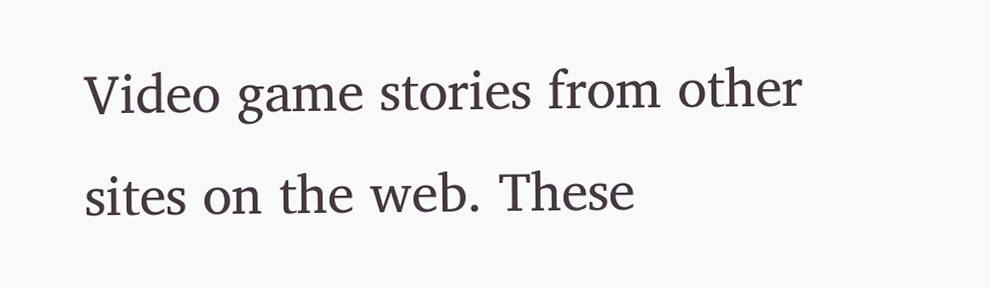Video game stories from other sites on the web. These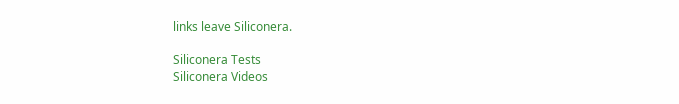links leave Siliconera.

Siliconera Tests
Siliconera Videos